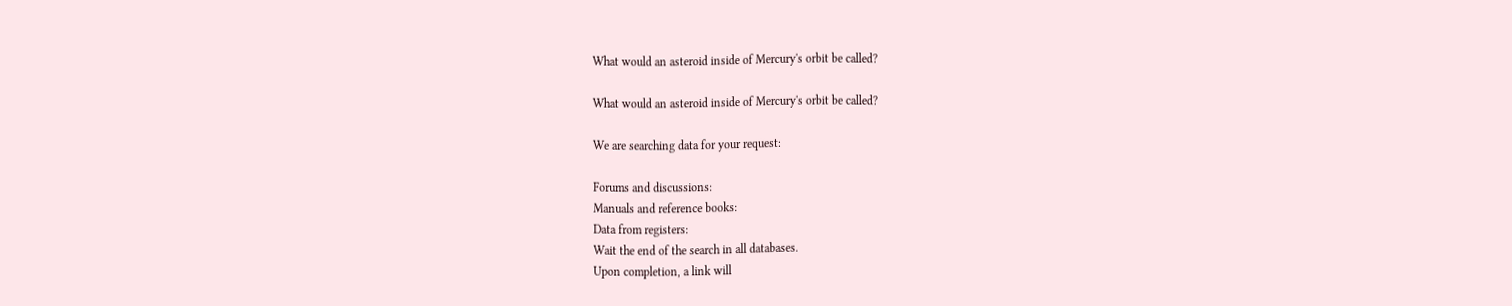What would an asteroid inside of Mercury's orbit be called?

What would an asteroid inside of Mercury's orbit be called?

We are searching data for your request:

Forums and discussions:
Manuals and reference books:
Data from registers:
Wait the end of the search in all databases.
Upon completion, a link will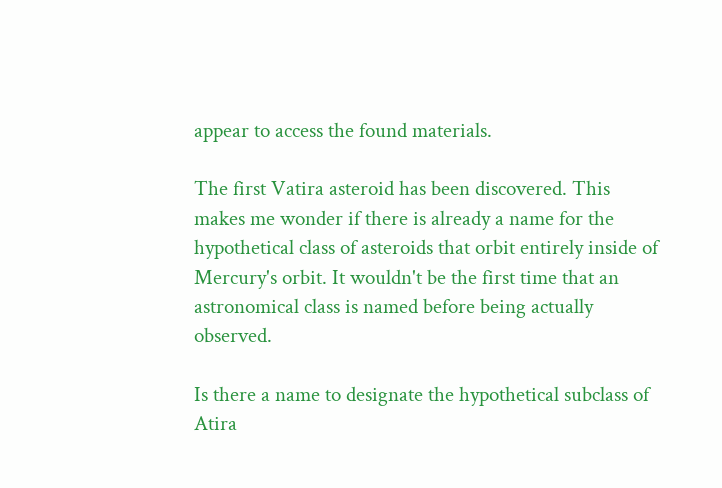appear to access the found materials.

The first Vatira asteroid has been discovered. This makes me wonder if there is already a name for the hypothetical class of asteroids that orbit entirely inside of Mercury's orbit. It wouldn't be the first time that an astronomical class is named before being actually observed.

Is there a name to designate the hypothetical subclass of Atira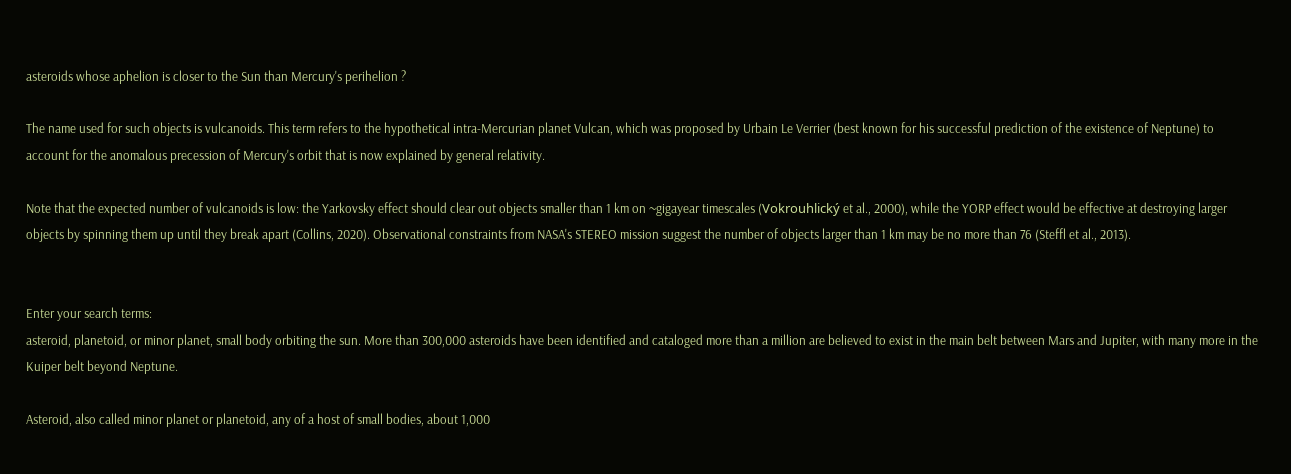asteroids whose aphelion is closer to the Sun than Mercury's perihelion ?

The name used for such objects is vulcanoids. This term refers to the hypothetical intra-Mercurian planet Vulcan, which was proposed by Urbain Le Verrier (best known for his successful prediction of the existence of Neptune) to account for the anomalous precession of Mercury's orbit that is now explained by general relativity.

Note that the expected number of vulcanoids is low: the Yarkovsky effect should clear out objects smaller than 1 km on ~gigayear timescales (Vokrouhlický et al., 2000), while the YORP effect would be effective at destroying larger objects by spinning them up until they break apart (Collins, 2020). Observational constraints from NASA's STEREO mission suggest the number of objects larger than 1 km may be no more than 76 (Steffl et al., 2013).


Enter your search terms:
asteroid, planetoid, or minor planet, small body orbiting the sun. More than 300,000 asteroids have been identified and cataloged more than a million are believed to exist in the main belt between Mars and Jupiter, with many more in the Kuiper belt beyond Neptune.

Asteroid, also called minor planet or planetoid, any of a host of small bodies, about 1,000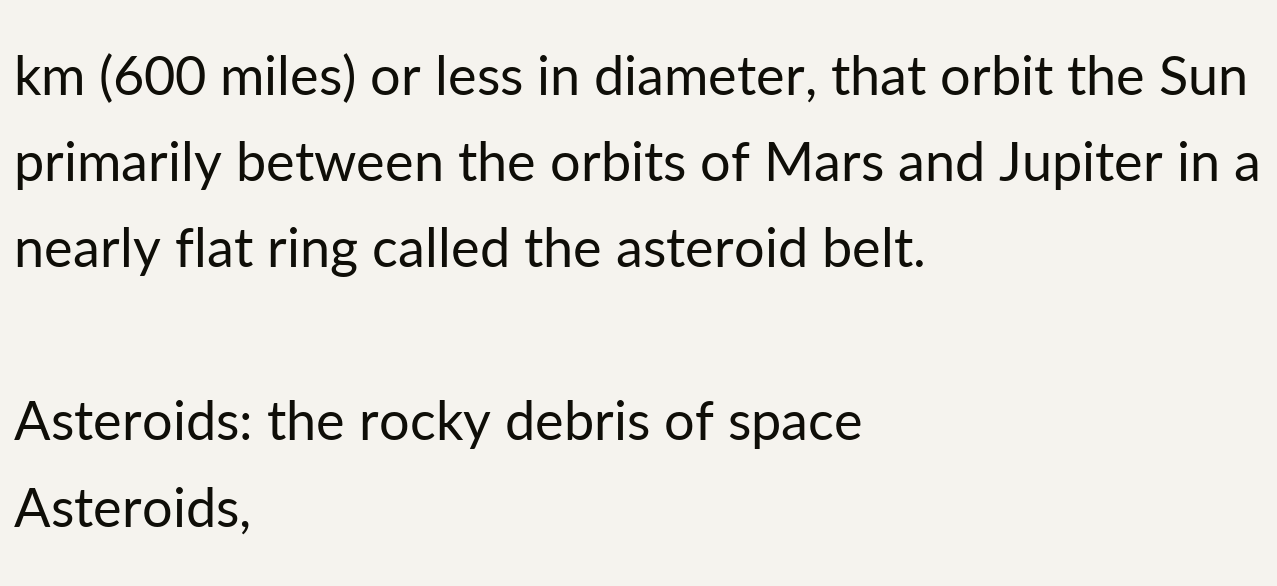km (600 miles) or less in diameter, that orbit the Sun primarily between the orbits of Mars and Jupiter in a nearly flat ring called the asteroid belt.

Asteroids: the rocky debris of space
Asteroids,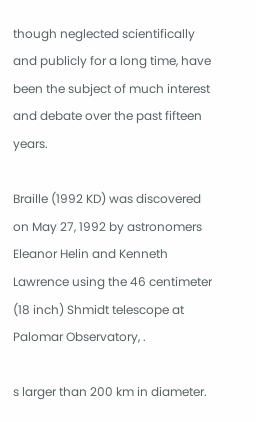though neglected scientifically and publicly for a long time, have been the subject of much interest and debate over the past fifteen years.

Braille (1992 KD) was discovered on May 27, 1992 by astronomers Eleanor Helin and Kenneth Lawrence using the 46 centimeter (18 inch) Shmidt telescope at Palomar Observatory, .

s larger than 200 km in diameter.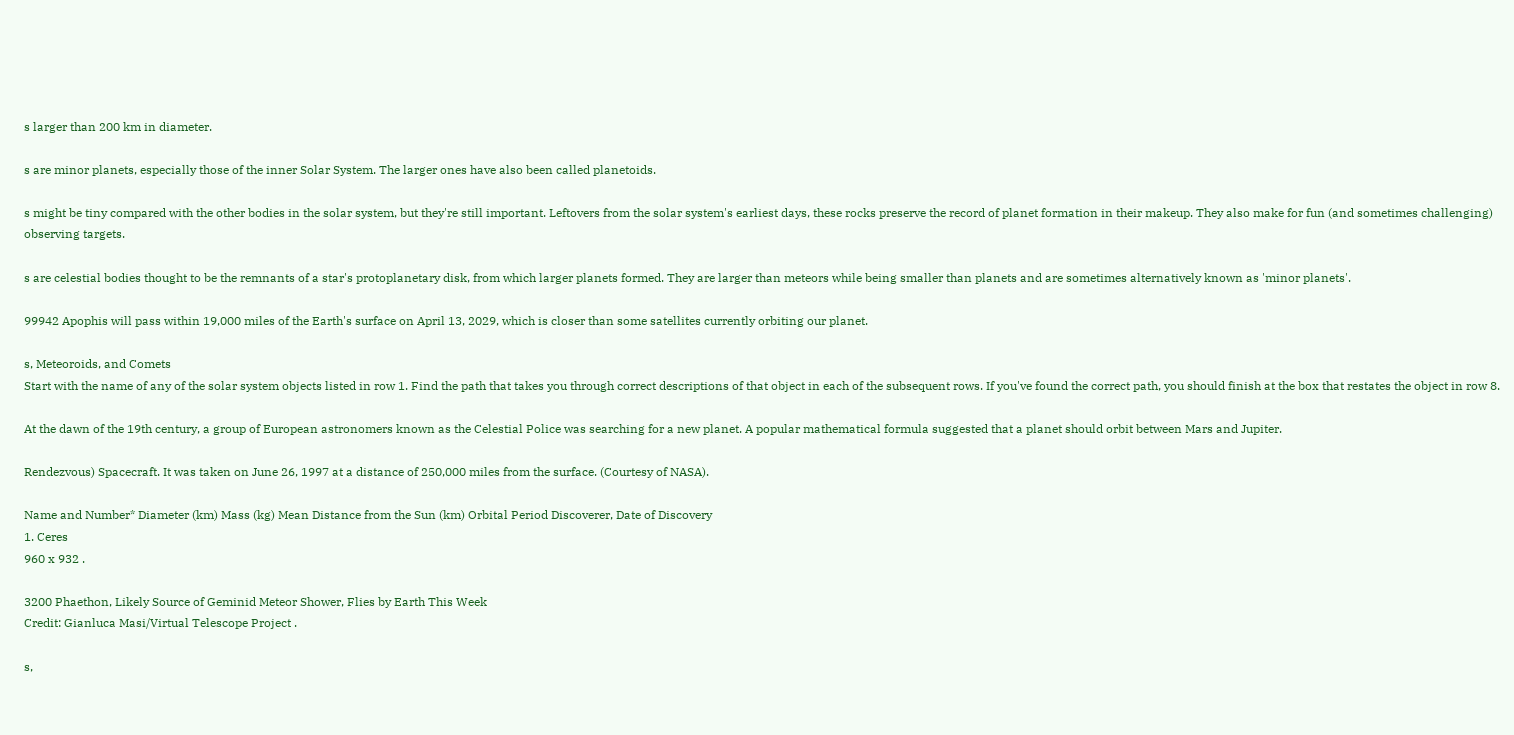s larger than 200 km in diameter.

s are minor planets, especially those of the inner Solar System. The larger ones have also been called planetoids.

s might be tiny compared with the other bodies in the solar system, but they're still important. Leftovers from the solar system's earliest days, these rocks preserve the record of planet formation in their makeup. They also make for fun (and sometimes challenging) observing targets.

s are celestial bodies thought to be the remnants of a star's protoplanetary disk, from which larger planets formed. They are larger than meteors while being smaller than planets and are sometimes alternatively known as 'minor planets'.

99942 Apophis will pass within 19,000 miles of the Earth's surface on April 13, 2029, which is closer than some satellites currently orbiting our planet.

s, Meteoroids, and Comets
Start with the name of any of the solar system objects listed in row 1. Find the path that takes you through correct descriptions of that object in each of the subsequent rows. If you've found the correct path, you should finish at the box that restates the object in row 8.

At the dawn of the 19th century, a group of European astronomers known as the Celestial Police was searching for a new planet. A popular mathematical formula suggested that a planet should orbit between Mars and Jupiter.

Rendezvous) Spacecraft. It was taken on June 26, 1997 at a distance of 250,000 miles from the surface. (Courtesy of NASA).

Name and Number* Diameter (km) Mass (kg) Mean Distance from the Sun (km) Orbital Period Discoverer, Date of Discovery
1. Ceres
960 x 932 .

3200 Phaethon, Likely Source of Geminid Meteor Shower, Flies by Earth This Week
Credit: Gianluca Masi/Virtual Telescope Project .

s,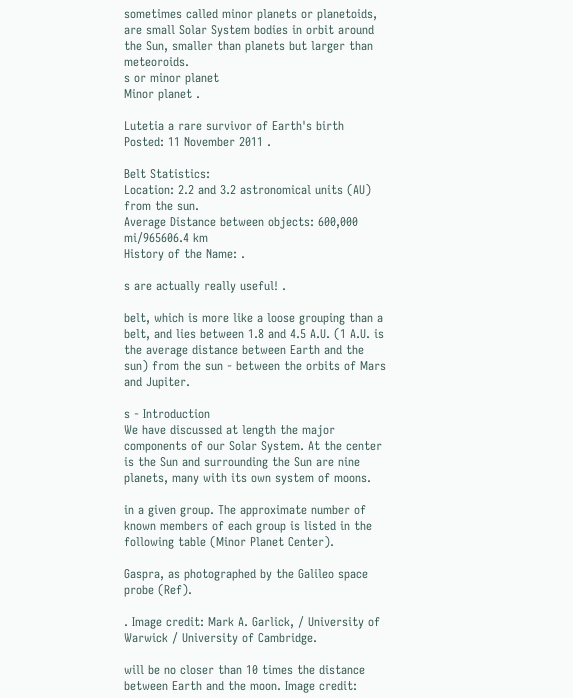sometimes called minor planets or planetoids, are small Solar System bodies in orbit around the Sun, smaller than planets but larger than meteoroids.
s or minor planet
Minor planet .

Lutetia a rare survivor of Earth's birth
Posted: 11 November 2011 .

Belt Statistics:
Location: 2.2 and 3.2 astronomical units (AU) from the sun.
Average Distance between objects: 600,000 mi/965606.4 km
History of the Name: .

s are actually really useful! .

belt, which is more like a loose grouping than a belt, and lies between 1.8 and 4.5 A.U. (1 A.U. is the average distance between Earth and the sun) from the sun - between the orbits of Mars and Jupiter.

s - Introduction
We have discussed at length the major components of our Solar System. At the center is the Sun and surrounding the Sun are nine planets, many with its own system of moons.

in a given group. The approximate number of known members of each group is listed in the following table (Minor Planet Center).

Gaspra, as photographed by the Galileo space probe (Ref).

. Image credit: Mark A. Garlick, / University of Warwick / University of Cambridge.

will be no closer than 10 times the distance between Earth and the moon. Image credit: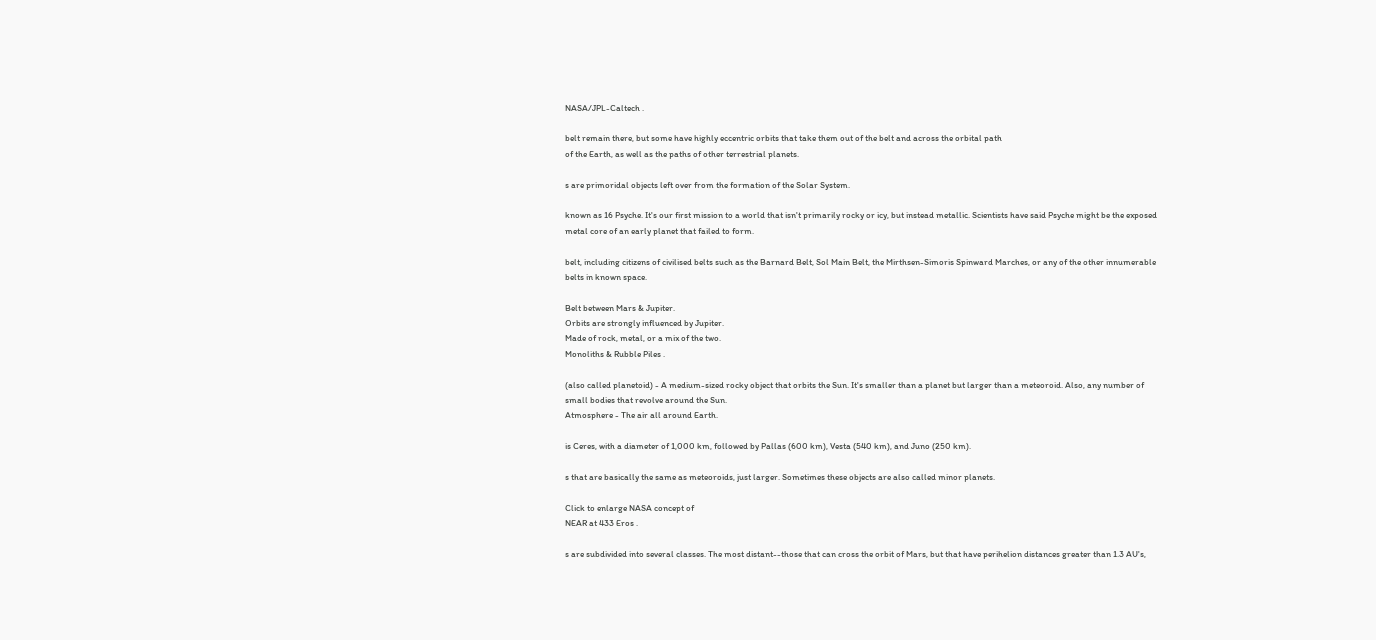NASA/JPL-Caltech .

belt remain there, but some have highly eccentric orbits that take them out of the belt and across the orbital path
of the Earth, as well as the paths of other terrestrial planets.

s are primoridal objects left over from the formation of the Solar System.

known as 16 Psyche. It's our first mission to a world that isn't primarily rocky or icy, but instead metallic. Scientists have said Psyche might be the exposed metal core of an early planet that failed to form.

belt, including citizens of civilised belts such as the Barnard Belt, Sol Main Belt, the Mirthsen-Simoris Spinward Marches, or any of the other innumerable belts in known space.

Belt between Mars & Jupiter.
Orbits are strongly influenced by Jupiter.
Made of rock, metal, or a mix of the two.
Monoliths & Rubble Piles .

(also called planetoid) - A medium-sized rocky object that orbits the Sun. It's smaller than a planet but larger than a meteoroid. Also, any number of small bodies that revolve around the Sun.
Atmosphere - The air all around Earth.

is Ceres, with a diameter of 1,000 km, followed by Pallas (600 km), Vesta (540 km), and Juno (250 km).

s that are basically the same as meteoroids, just larger. Sometimes these objects are also called minor planets.

Click to enlarge NASA concept of
NEAR at 433 Eros .

s are subdivided into several classes. The most distant--those that can cross the orbit of Mars, but that have perihelion distances greater than 1.3 AU's,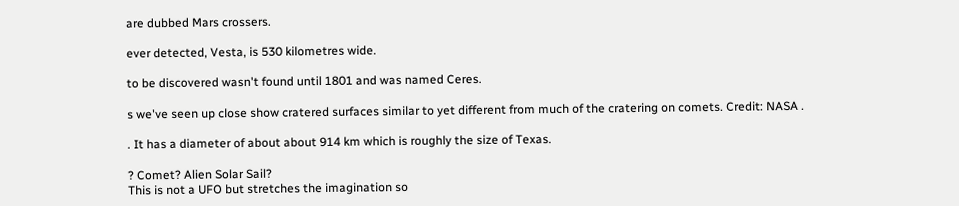are dubbed Mars crossers.

ever detected, Vesta, is 530 kilometres wide.

to be discovered wasn't found until 1801 and was named Ceres.

s we've seen up close show cratered surfaces similar to yet different from much of the cratering on comets. Credit: NASA .

. It has a diameter of about about 914 km which is roughly the size of Texas.

? Comet? Alien Solar Sail?
This is not a UFO but stretches the imagination so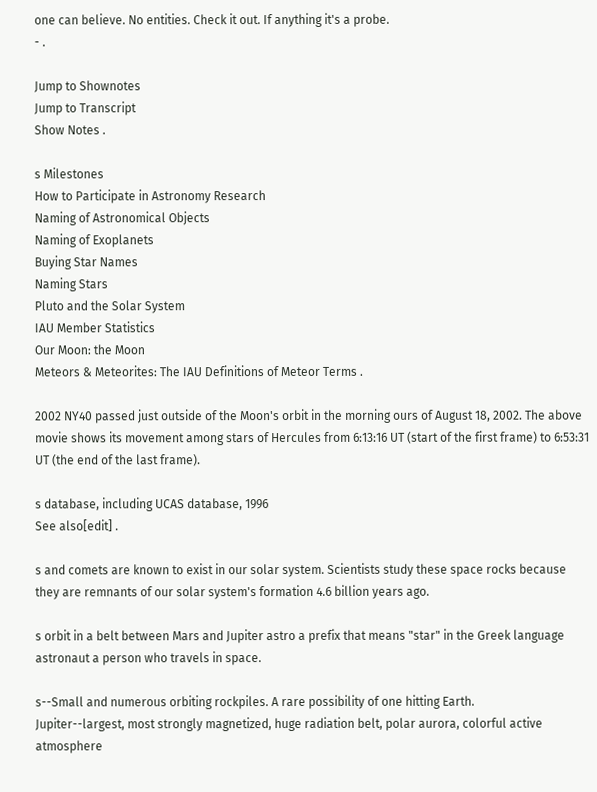one can believe. No entities. Check it out. If anything it's a probe.
- .

Jump to Shownotes
Jump to Transcript
Show Notes .

s Milestones
How to Participate in Astronomy Research
Naming of Astronomical Objects
Naming of Exoplanets
Buying Star Names
Naming Stars
Pluto and the Solar System
IAU Member Statistics
Our Moon: the Moon
Meteors & Meteorites: The IAU Definitions of Meteor Terms .

2002 NY40 passed just outside of the Moon's orbit in the morning ours of August 18, 2002. The above movie shows its movement among stars of Hercules from 6:13:16 UT (start of the first frame) to 6:53:31 UT (the end of the last frame).

s database, including UCAS database, 1996
See also[edit] .

s and comets are known to exist in our solar system. Scientists study these space rocks because they are remnants of our solar system's formation 4.6 billion years ago.

s orbit in a belt between Mars and Jupiter astro a prefix that means "star" in the Greek language astronaut a person who travels in space.

s--Small and numerous orbiting rockpiles. A rare possibility of one hitting Earth.
Jupiter--largest, most strongly magnetized, huge radiation belt, polar aurora, colorful active atmosphere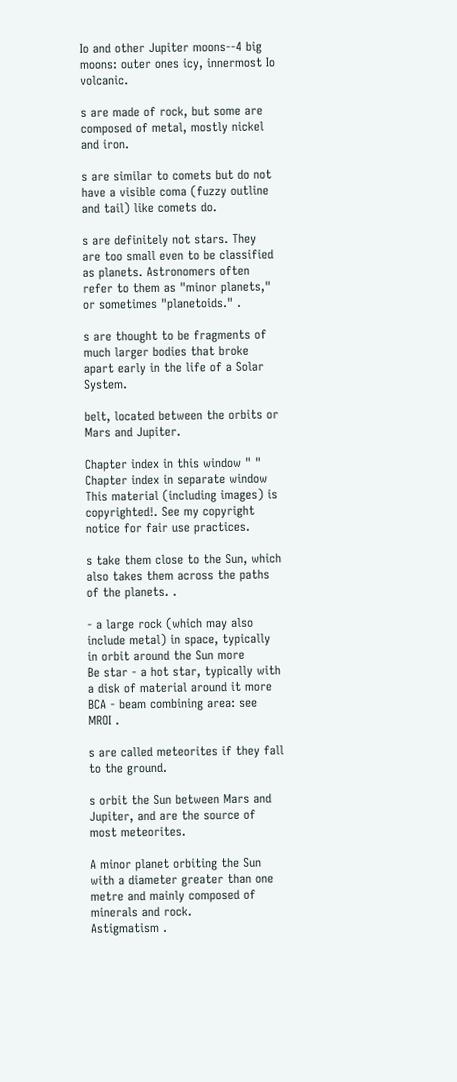Io and other Jupiter moons--4 big moons: outer ones icy, innermost Io volcanic.

s are made of rock, but some are composed of metal, mostly nickel and iron.

s are similar to comets but do not have a visible coma (fuzzy outline and tail) like comets do.

s are definitely not stars. They are too small even to be classified as planets. Astronomers often refer to them as "minor planets," or sometimes "planetoids." .

s are thought to be fragments of much larger bodies that broke apart early in the life of a Solar System.

belt, located between the orbits or Mars and Jupiter.

Chapter index in this window " " Chapter index in separate window
This material (including images) is copyrighted!. See my copyright notice for fair use practices.

s take them close to the Sun, which also takes them across the paths of the planets. .

- a large rock (which may also include metal) in space, typically in orbit around the Sun more
Be star - a hot star, typically with a disk of material around it more
BCA - beam combining area: see MROI .

s are called meteorites if they fall to the ground.

s orbit the Sun between Mars and Jupiter, and are the source of most meteorites.

A minor planet orbiting the Sun with a diameter greater than one metre and mainly composed of minerals and rock.
Astigmatism .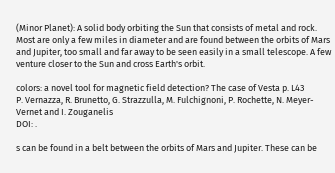(Minor Planet): A solid body orbiting the Sun that consists of metal and rock. Most are only a few miles in diameter and are found between the orbits of Mars and Jupiter, too small and far away to be seen easily in a small telescope. A few venture closer to the Sun and cross Earth's orbit.

colors: a novel tool for magnetic field detection? The case of Vesta p. L43
P. Vernazza, R. Brunetto, G. Strazzulla, M. Fulchignoni, P. Rochette, N. Meyer-Vernet and I. Zouganelis
DOI: .

s can be found in a belt between the orbits of Mars and Jupiter. These can be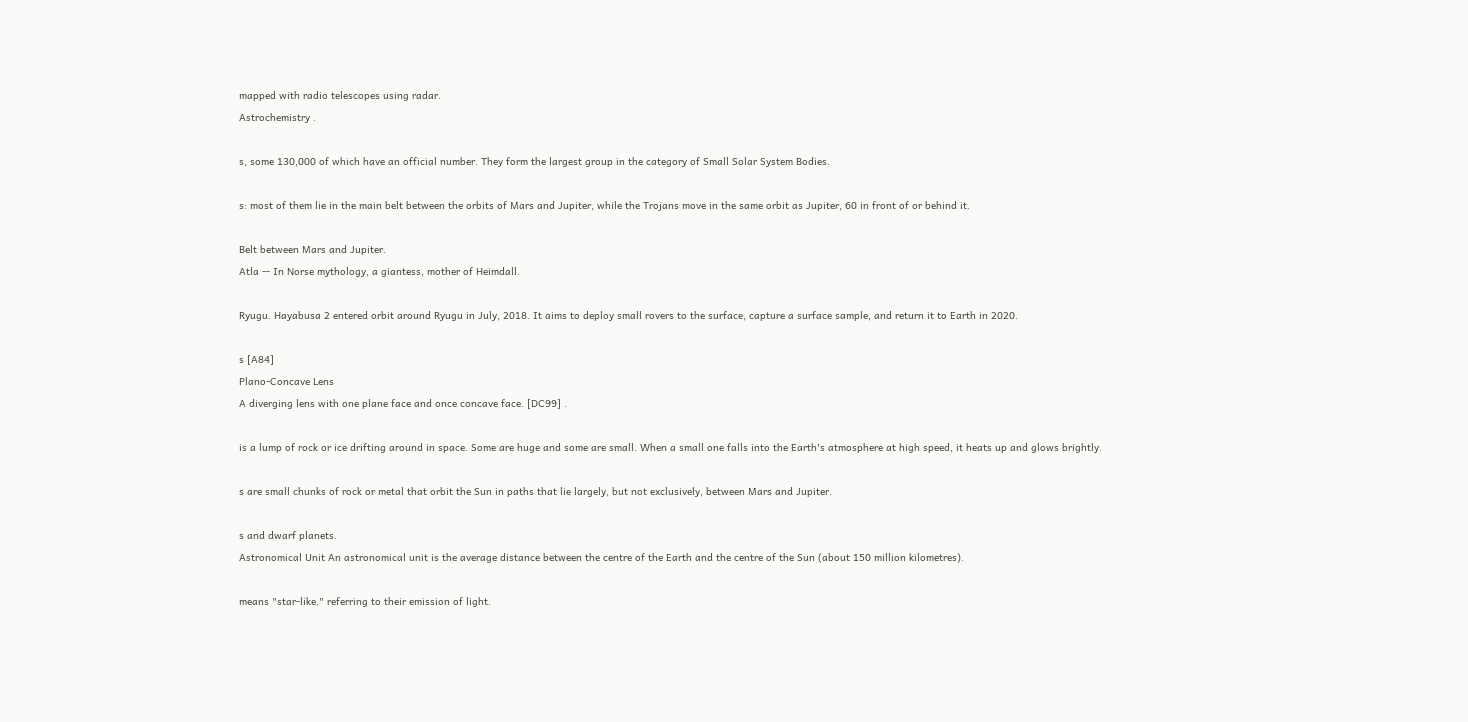mapped with radio telescopes using radar.
Astrochemistry .

s, some 130,000 of which have an official number. They form the largest group in the category of Small Solar System Bodies.

s: most of them lie in the main belt between the orbits of Mars and Jupiter, while the Trojans move in the same orbit as Jupiter, 60 in front of or behind it.

Belt between Mars and Jupiter.
Atla -- In Norse mythology, a giantess, mother of Heimdall.

Ryugu. Hayabusa 2 entered orbit around Ryugu in July, 2018. It aims to deploy small rovers to the surface, capture a surface sample, and return it to Earth in 2020.

s [A84]
Plano-Concave Lens
A diverging lens with one plane face and once concave face. [DC99] .

is a lump of rock or ice drifting around in space. Some are huge and some are small. When a small one falls into the Earth's atmosphere at high speed, it heats up and glows brightly.

s are small chunks of rock or metal that orbit the Sun in paths that lie largely, but not exclusively, between Mars and Jupiter.

s and dwarf planets.
Astronomical Unit An astronomical unit is the average distance between the centre of the Earth and the centre of the Sun (about 150 million kilometres).

means "star-like." referring to their emission of light.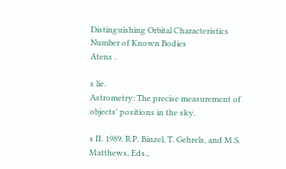Distinguishing Orbital Characteristics
Number of Known Bodies
Atens .

s lie.
Astrometry: The precise measurement of objects' positions in the sky.

s II. 1989. R.P. Binzel, T. Gehrels, and M.S. Matthews, Eds.,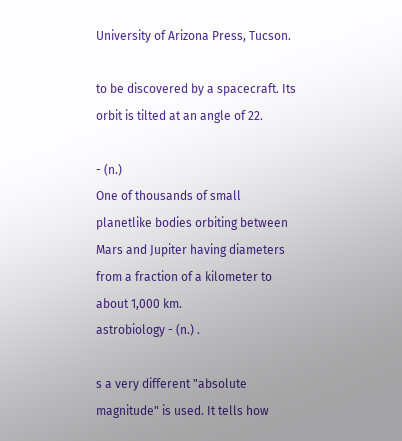University of Arizona Press, Tucson.

to be discovered by a spacecraft. Its orbit is tilted at an angle of 22.

- (n.)
One of thousands of small planetlike bodies orbiting between Mars and Jupiter having diameters from a fraction of a kilometer to about 1,000 km.
astrobiology - (n.) .

s a very different "absolute magnitude" is used. It tells how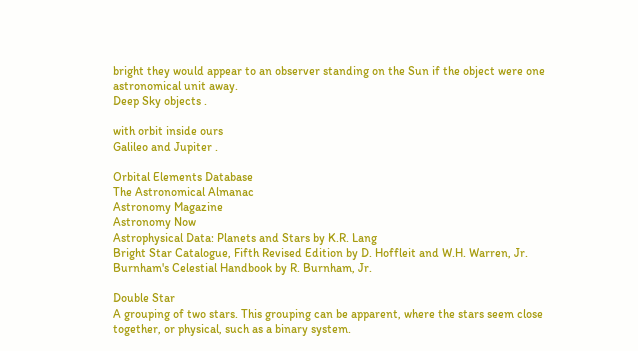bright they would appear to an observer standing on the Sun if the object were one astronomical unit away.
Deep Sky objects .

with orbit inside ours
Galileo and Jupiter .

Orbital Elements Database
The Astronomical Almanac
Astronomy Magazine
Astronomy Now
Astrophysical Data: Planets and Stars by K.R. Lang
Bright Star Catalogue, Fifth Revised Edition by D. Hoffleit and W.H. Warren, Jr.
Burnham's Celestial Handbook by R. Burnham, Jr.

Double Star
A grouping of two stars. This grouping can be apparent, where the stars seem close together, or physical, such as a binary system.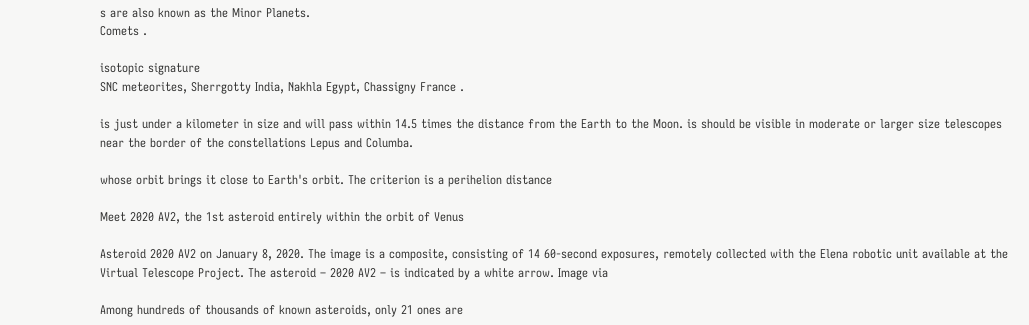s are also known as the Minor Planets.
Comets .

isotopic signature
SNC meteorites, Sherrgotty India, Nakhla Egypt, Chassigny France .

is just under a kilometer in size and will pass within 14.5 times the distance from the Earth to the Moon. is should be visible in moderate or larger size telescopes near the border of the constellations Lepus and Columba.

whose orbit brings it close to Earth's orbit. The criterion is a perihelion distance

Meet 2020 AV2, the 1st asteroid entirely within the orbit of Venus

Asteroid 2020 AV2 on January 8, 2020. The image is a composite, consisting of 14 60-second exposures, remotely collected with the Elena robotic unit available at the Virtual Telescope Project. The asteroid – 2020 AV2 – is indicated by a white arrow. Image via

Among hundreds of thousands of known asteroids, only 21 ones are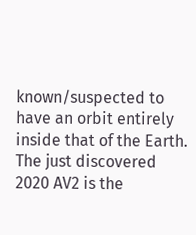known/suspected to have an orbit entirely inside that of the Earth. The just discovered 2020 AV2 is the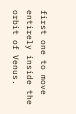first one to move entirely inside the orbit of Venus.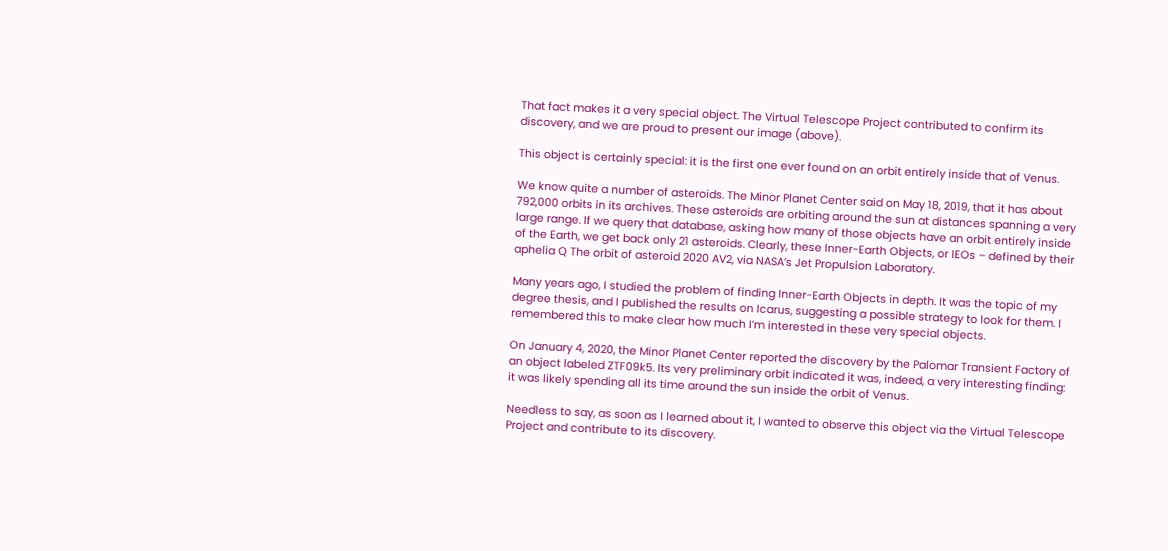That fact makes it a very special object. The Virtual Telescope Project contributed to confirm its discovery, and we are proud to present our image (above).

This object is certainly special: it is the first one ever found on an orbit entirely inside that of Venus.

We know quite a number of asteroids. The Minor Planet Center said on May 18, 2019, that it has about 792,000 orbits in its archives. These asteroids are orbiting around the sun at distances spanning a very large range. If we query that database, asking how many of those objects have an orbit entirely inside of the Earth, we get back only 21 asteroids. Clearly, these Inner-Earth Objects, or IEOs – defined by their aphelia Q The orbit of asteroid 2020 AV2, via NASA’s Jet Propulsion Laboratory.

Many years ago, I studied the problem of finding Inner-Earth Objects in depth. It was the topic of my degree thesis, and I published the results on Icarus, suggesting a possible strategy to look for them. I remembered this to make clear how much I’m interested in these very special objects.

On January 4, 2020, the Minor Planet Center reported the discovery by the Palomar Transient Factory of an object labeled ZTF09k5. Its very preliminary orbit indicated it was, indeed, a very interesting finding: it was likely spending all its time around the sun inside the orbit of Venus.

Needless to say, as soon as I learned about it, I wanted to observe this object via the Virtual Telescope Project and contribute to its discovery.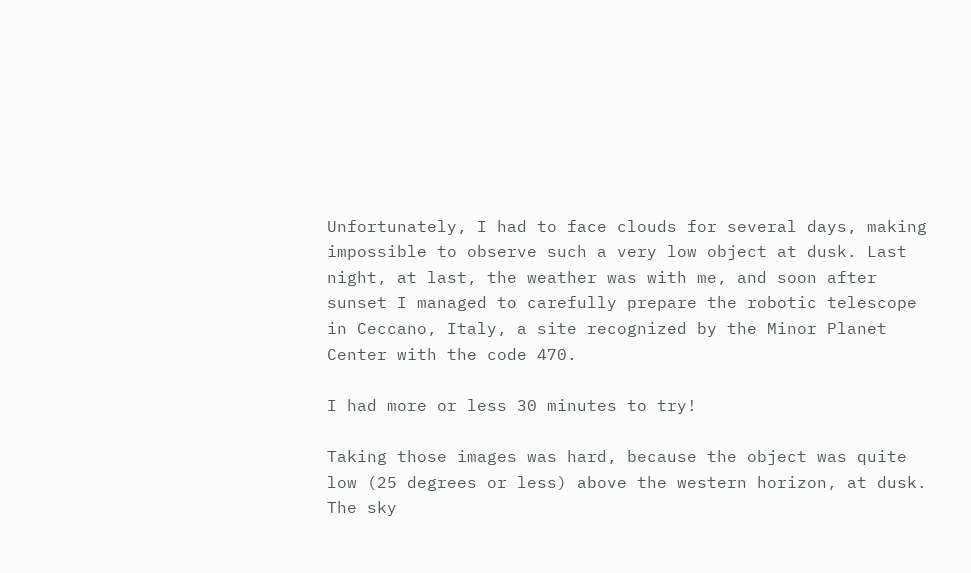Unfortunately, I had to face clouds for several days, making impossible to observe such a very low object at dusk. Last night, at last, the weather was with me, and soon after sunset I managed to carefully prepare the robotic telescope in Ceccano, Italy, a site recognized by the Minor Planet Center with the code 470.

I had more or less 30 minutes to try!

Taking those images was hard, because the object was quite low (25 degrees or less) above the western horizon, at dusk. The sky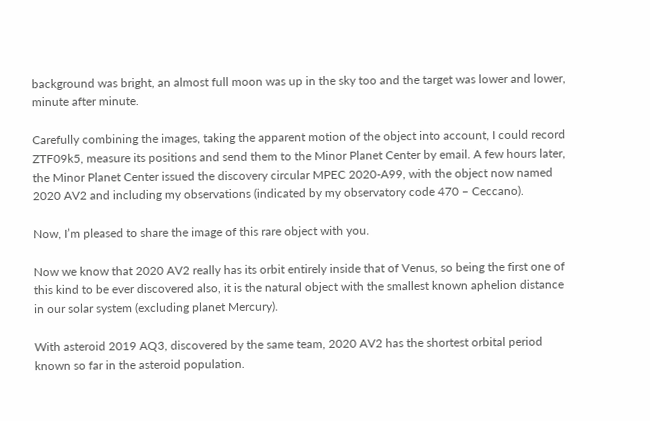background was bright, an almost full moon was up in the sky too and the target was lower and lower, minute after minute.

Carefully combining the images, taking the apparent motion of the object into account, I could record ZTF09k5, measure its positions and send them to the Minor Planet Center by email. A few hours later, the Minor Planet Center issued the discovery circular MPEC 2020-A99, with the object now named 2020 AV2 and including my observations (indicated by my observatory code 470 – Ceccano).

Now, I’m pleased to share the image of this rare object with you.

Now we know that 2020 AV2 really has its orbit entirely inside that of Venus, so being the first one of this kind to be ever discovered also, it is the natural object with the smallest known aphelion distance in our solar system (excluding planet Mercury).

With asteroid 2019 AQ3, discovered by the same team, 2020 AV2 has the shortest orbital period known so far in the asteroid population.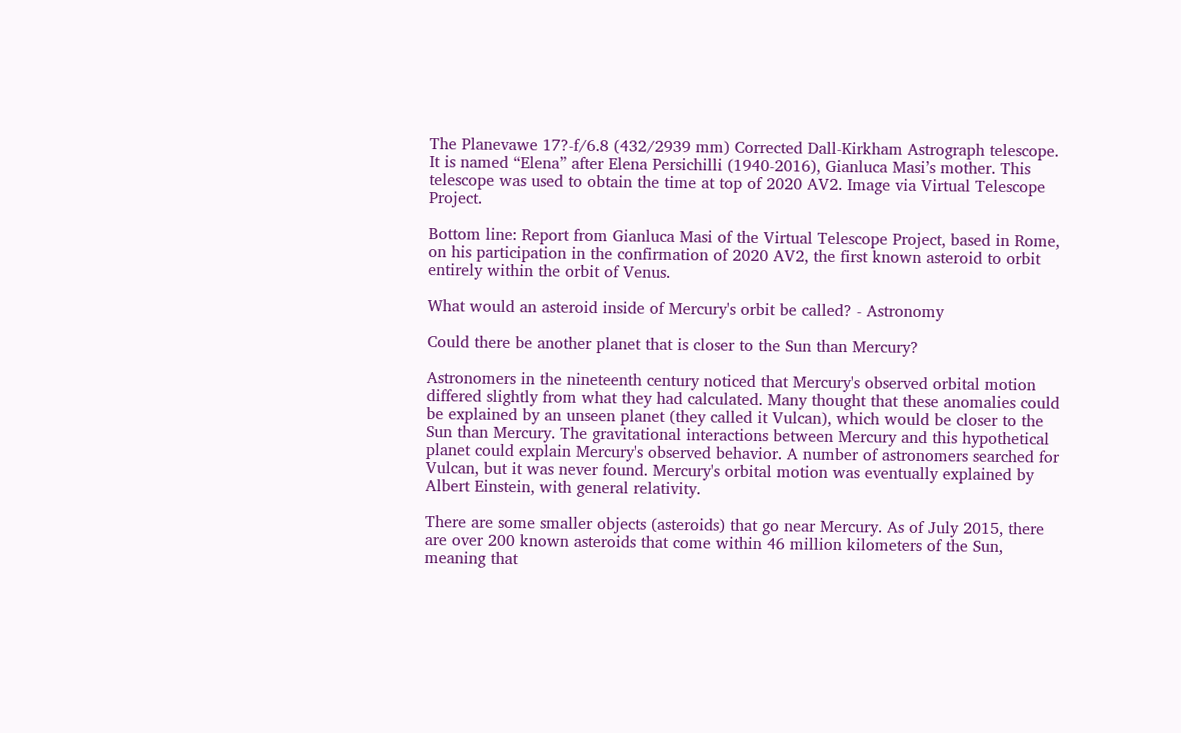The Planevawe 17?-f/6.8 (432/2939 mm) Corrected Dall-Kirkham Astrograph telescope. It is named “Elena” after Elena Persichilli (1940-2016), Gianluca Masi’s mother. This telescope was used to obtain the time at top of 2020 AV2. Image via Virtual Telescope Project.

Bottom line: Report from Gianluca Masi of the Virtual Telescope Project, based in Rome, on his participation in the confirmation of 2020 AV2, the first known asteroid to orbit entirely within the orbit of Venus.

What would an asteroid inside of Mercury's orbit be called? - Astronomy

Could there be another planet that is closer to the Sun than Mercury?

Astronomers in the nineteenth century noticed that Mercury's observed orbital motion differed slightly from what they had calculated. Many thought that these anomalies could be explained by an unseen planet (they called it Vulcan), which would be closer to the Sun than Mercury. The gravitational interactions between Mercury and this hypothetical planet could explain Mercury's observed behavior. A number of astronomers searched for Vulcan, but it was never found. Mercury's orbital motion was eventually explained by Albert Einstein, with general relativity.

There are some smaller objects (asteroids) that go near Mercury. As of July 2015, there are over 200 known asteroids that come within 46 million kilometers of the Sun, meaning that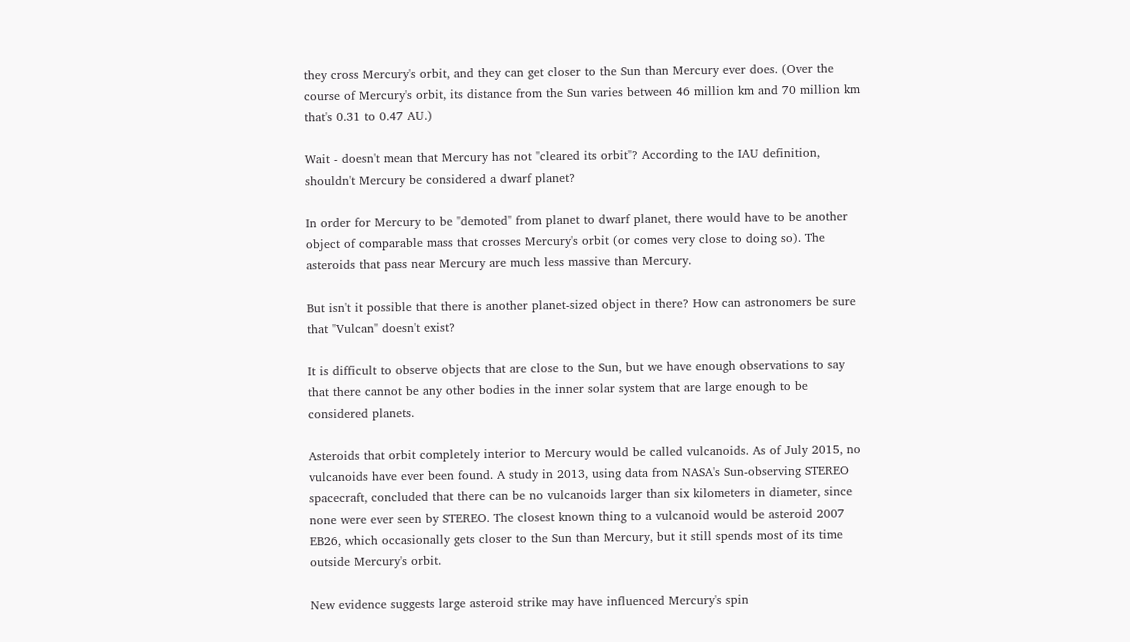they cross Mercury's orbit, and they can get closer to the Sun than Mercury ever does. (Over the course of Mercury's orbit, its distance from the Sun varies between 46 million km and 70 million km that's 0.31 to 0.47 AU.)

Wait - doesn't mean that Mercury has not "cleared its orbit"? According to the IAU definition, shouldn't Mercury be considered a dwarf planet?

In order for Mercury to be "demoted" from planet to dwarf planet, there would have to be another object of comparable mass that crosses Mercury's orbit (or comes very close to doing so). The asteroids that pass near Mercury are much less massive than Mercury.

But isn't it possible that there is another planet-sized object in there? How can astronomers be sure that "Vulcan" doesn't exist?

It is difficult to observe objects that are close to the Sun, but we have enough observations to say that there cannot be any other bodies in the inner solar system that are large enough to be considered planets.

Asteroids that orbit completely interior to Mercury would be called vulcanoids. As of July 2015, no vulcanoids have ever been found. A study in 2013, using data from NASA's Sun-observing STEREO spacecraft, concluded that there can be no vulcanoids larger than six kilometers in diameter, since none were ever seen by STEREO. The closest known thing to a vulcanoid would be asteroid 2007 EB26, which occasionally gets closer to the Sun than Mercury, but it still spends most of its time outside Mercury's orbit.

New evidence suggests large asteroid strike may have influenced Mercury's spin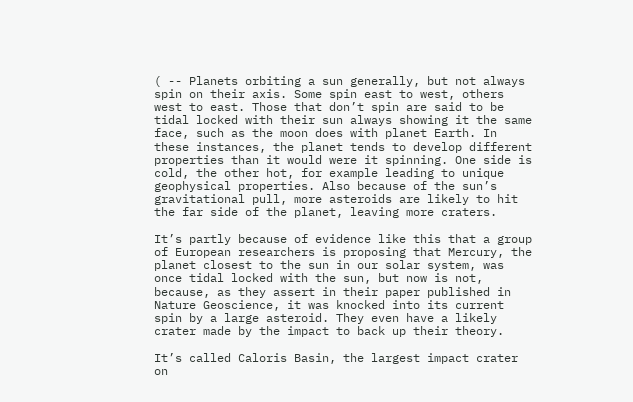( -- Planets orbiting a sun generally, but not always spin on their axis. Some spin east to west, others west to east. Those that don’t spin are said to be tidal locked with their sun always showing it the same face, such as the moon does with planet Earth. In these instances, the planet tends to develop different properties than it would were it spinning. One side is cold, the other hot, for example leading to unique geophysical properties. Also because of the sun’s gravitational pull, more asteroids are likely to hit the far side of the planet, leaving more craters.

It’s partly because of evidence like this that a group of European researchers is proposing that Mercury, the planet closest to the sun in our solar system, was once tidal locked with the sun, but now is not, because, as they assert in their paper published in Nature Geoscience, it was knocked into its current spin by a large asteroid. They even have a likely crater made by the impact to back up their theory.

It’s called Caloris Basin, the largest impact crater on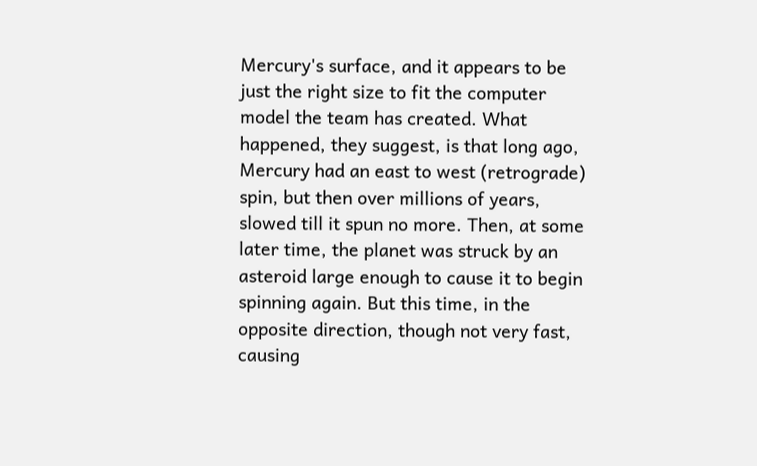Mercury's surface, and it appears to be just the right size to fit the computer model the team has created. What happened, they suggest, is that long ago, Mercury had an east to west (retrograde) spin, but then over millions of years, slowed till it spun no more. Then, at some later time, the planet was struck by an asteroid large enough to cause it to begin spinning again. But this time, in the opposite direction, though not very fast, causing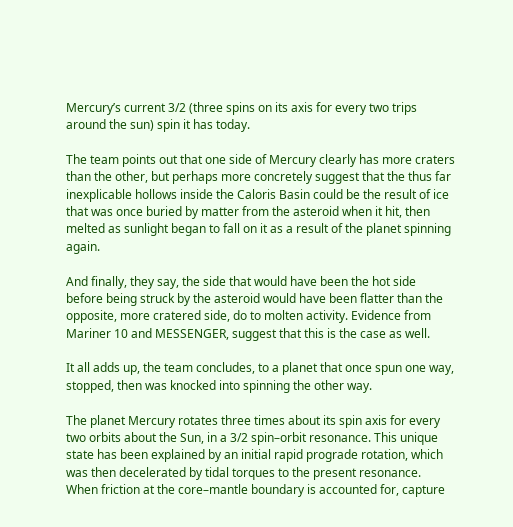Mercury’s current 3/2 (three spins on its axis for every two trips around the sun) spin it has today.

The team points out that one side of Mercury clearly has more craters than the other, but perhaps more concretely suggest that the thus far inexplicable hollows inside the Caloris Basin could be the result of ice that was once buried by matter from the asteroid when it hit, then melted as sunlight began to fall on it as a result of the planet spinning again.

And finally, they say, the side that would have been the hot side before being struck by the asteroid would have been flatter than the opposite, more cratered side, do to molten activity. Evidence from Mariner 10 and MESSENGER, suggest that this is the case as well.

It all adds up, the team concludes, to a planet that once spun one way, stopped, then was knocked into spinning the other way.

The planet Mercury rotates three times about its spin axis for every two orbits about the Sun, in a 3/2 spin–orbit resonance. This unique state has been explained by an initial rapid prograde rotation, which was then decelerated by tidal torques to the present resonance. When friction at the core–mantle boundary is accounted for, capture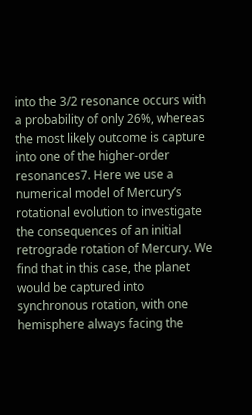into the 3/2 resonance occurs with a probability of only 26%, whereas the most likely outcome is capture into one of the higher-order resonances7. Here we use a numerical model of Mercury’s rotational evolution to investigate the consequences of an initial retrograde rotation of Mercury. We find that in this case, the planet would be captured into synchronous rotation, with one hemisphere always facing the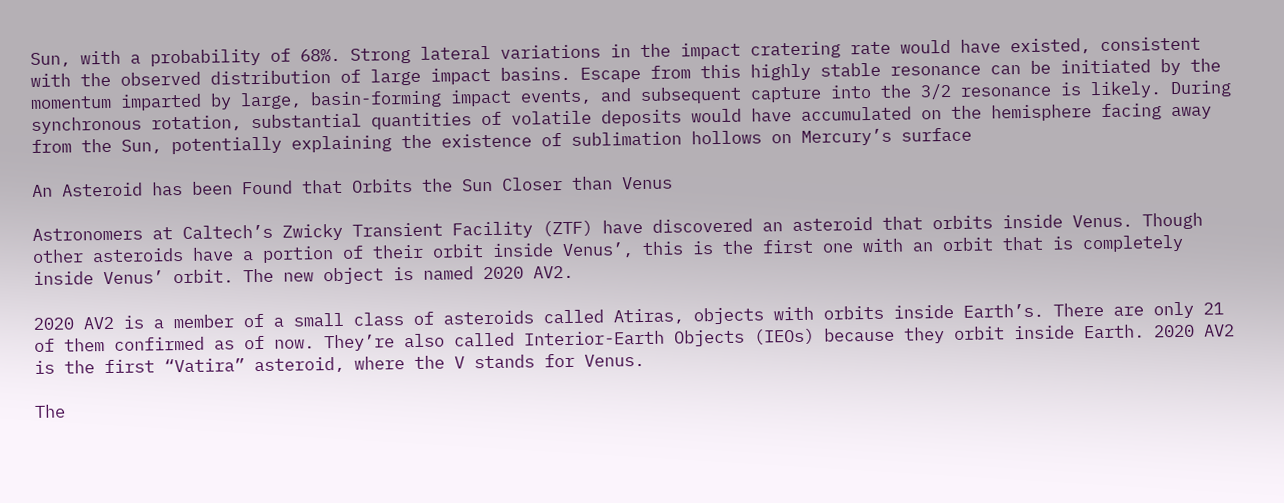Sun, with a probability of 68%. Strong lateral variations in the impact cratering rate would have existed, consistent with the observed distribution of large impact basins. Escape from this highly stable resonance can be initiated by the momentum imparted by large, basin-forming impact events, and subsequent capture into the 3/2 resonance is likely. During synchronous rotation, substantial quantities of volatile deposits would have accumulated on the hemisphere facing away from the Sun, potentially explaining the existence of sublimation hollows on Mercury’s surface

An Asteroid has been Found that Orbits the Sun Closer than Venus

Astronomers at Caltech’s Zwicky Transient Facility (ZTF) have discovered an asteroid that orbits inside Venus. Though other asteroids have a portion of their orbit inside Venus’, this is the first one with an orbit that is completely inside Venus’ orbit. The new object is named 2020 AV2.

2020 AV2 is a member of a small class of asteroids called Atiras, objects with orbits inside Earth’s. There are only 21 of them confirmed as of now. They’re also called Interior-Earth Objects (IEOs) because they orbit inside Earth. 2020 AV2 is the first “Vatira” asteroid, where the V stands for Venus.

The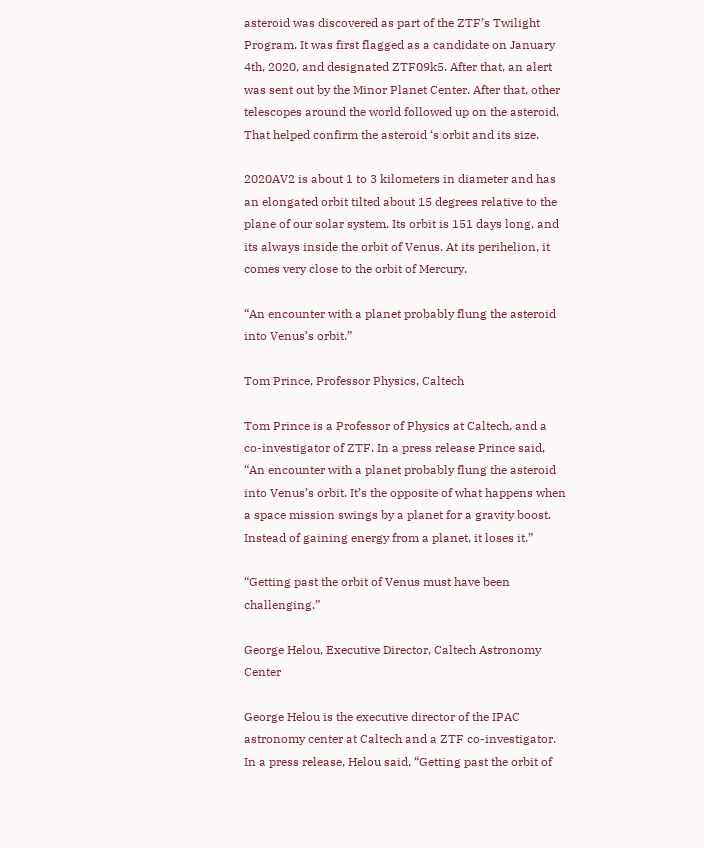asteroid was discovered as part of the ZTF’s Twilight Program. It was first flagged as a candidate on January 4th, 2020, and designated ZTF09k5. After that, an alert was sent out by the Minor Planet Center. After that, other telescopes around the world followed up on the asteroid. That helped confirm the asteroid ‘s orbit and its size.

2020AV2 is about 1 to 3 kilometers in diameter and has an elongated orbit tilted about 15 degrees relative to the plane of our solar system. Its orbit is 151 days long, and its always inside the orbit of Venus. At its perihelion, it comes very close to the orbit of Mercury.

“An encounter with a planet probably flung the asteroid into Venus’s orbit.”

Tom Prince, Professor Physics, Caltech

Tom Prince is a Professor of Physics at Caltech, and a co-investigator of ZTF. In a press release Prince said, “An encounter with a planet probably flung the asteroid into Venus’s orbit. It’s the opposite of what happens when a space mission swings by a planet for a gravity boost. Instead of gaining energy from a planet, it loses it.”

“Getting past the orbit of Venus must have been challenging.”

George Helou, Executive Director, Caltech Astronomy Center

George Helou is the executive director of the IPAC astronomy center at Caltech and a ZTF co-investigator. In a press release, Helou said, “Getting past the orbit of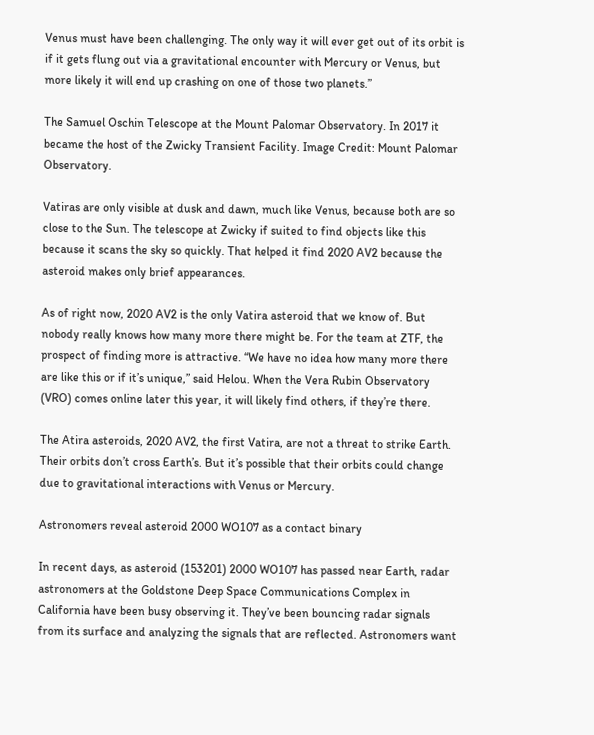Venus must have been challenging. The only way it will ever get out of its orbit is if it gets flung out via a gravitational encounter with Mercury or Venus, but more likely it will end up crashing on one of those two planets.”

The Samuel Oschin Telescope at the Mount Palomar Observatory. In 2017 it became the host of the Zwicky Transient Facility. Image Credit: Mount Palomar Observatory.

Vatiras are only visible at dusk and dawn, much like Venus, because both are so close to the Sun. The telescope at Zwicky if suited to find objects like this because it scans the sky so quickly. That helped it find 2020 AV2 because the asteroid makes only brief appearances.

As of right now, 2020 AV2 is the only Vatira asteroid that we know of. But nobody really knows how many more there might be. For the team at ZTF, the prospect of finding more is attractive. “We have no idea how many more there are like this or if it’s unique,” said Helou. When the Vera Rubin Observatory (VRO) comes online later this year, it will likely find others, if they’re there.

The Atira asteroids, 2020 AV2, the first Vatira, are not a threat to strike Earth. Their orbits don’t cross Earth’s. But it’s possible that their orbits could change due to gravitational interactions with Venus or Mercury.

Astronomers reveal asteroid 2000 WO107 as a contact binary

In recent days, as asteroid (153201) 2000 WO107 has passed near Earth, radar astronomers at the Goldstone Deep Space Communications Complex in California have been busy observing it. They’ve been bouncing radar signals from its surface and analyzing the signals that are reflected. Astronomers want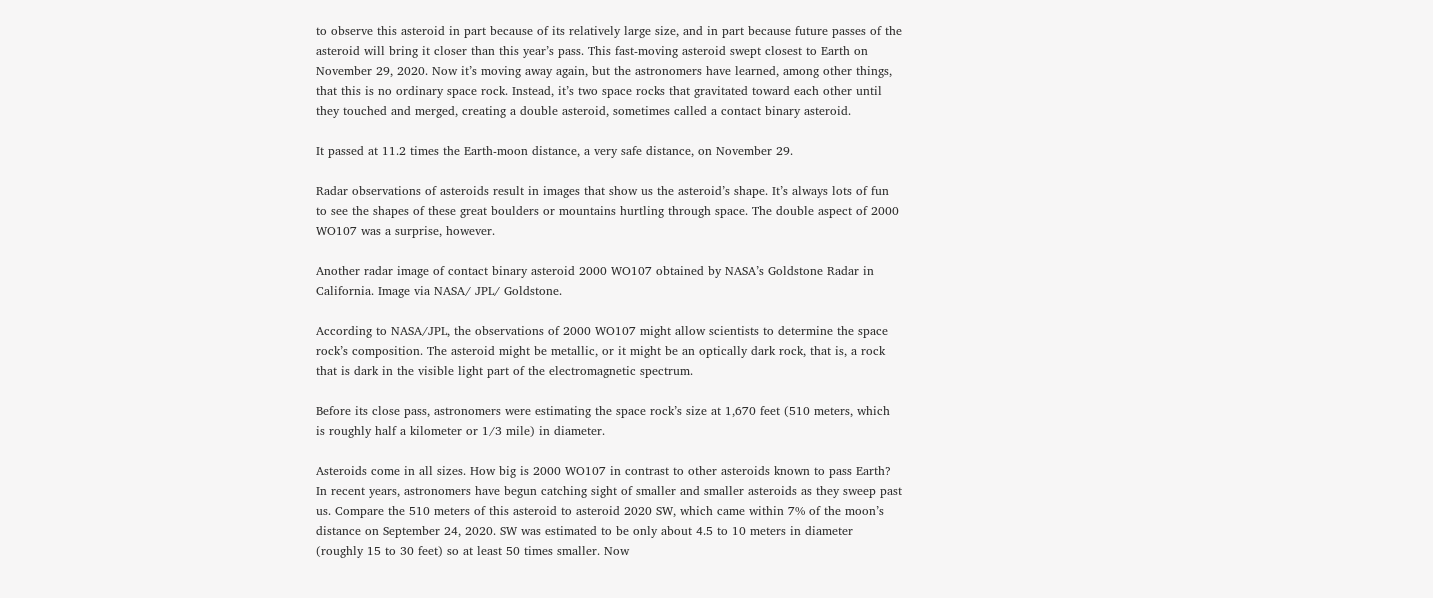to observe this asteroid in part because of its relatively large size, and in part because future passes of the asteroid will bring it closer than this year’s pass. This fast-moving asteroid swept closest to Earth on November 29, 2020. Now it’s moving away again, but the astronomers have learned, among other things, that this is no ordinary space rock. Instead, it’s two space rocks that gravitated toward each other until they touched and merged, creating a double asteroid, sometimes called a contact binary asteroid.

It passed at 11.2 times the Earth-moon distance, a very safe distance, on November 29.

Radar observations of asteroids result in images that show us the asteroid’s shape. It’s always lots of fun to see the shapes of these great boulders or mountains hurtling through space. The double aspect of 2000 WO107 was a surprise, however.

Another radar image of contact binary asteroid 2000 WO107 obtained by NASA’s Goldstone Radar in California. Image via NASA/ JPL/ Goldstone.

According to NASA/JPL, the observations of 2000 WO107 might allow scientists to determine the space rock’s composition. The asteroid might be metallic, or it might be an optically dark rock, that is, a rock that is dark in the visible light part of the electromagnetic spectrum.

Before its close pass, astronomers were estimating the space rock’s size at 1,670 feet (510 meters, which is roughly half a kilometer or 1/3 mile) in diameter.

Asteroids come in all sizes. How big is 2000 WO107 in contrast to other asteroids known to pass Earth? In recent years, astronomers have begun catching sight of smaller and smaller asteroids as they sweep past us. Compare the 510 meters of this asteroid to asteroid 2020 SW, which came within 7% of the moon’s distance on September 24, 2020. SW was estimated to be only about 4.5 to 10 meters in diameter (roughly 15 to 30 feet) so at least 50 times smaller. Now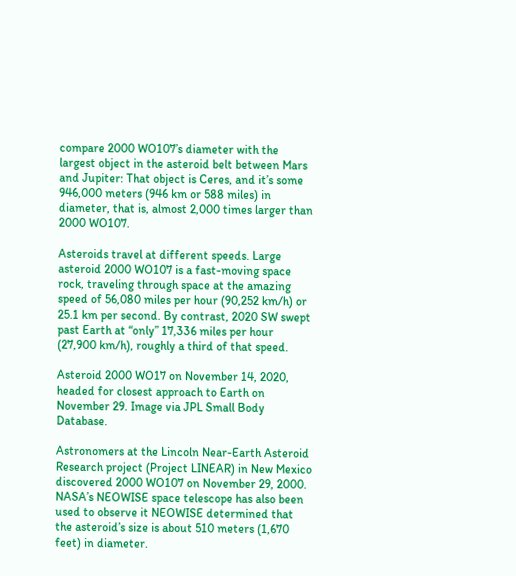compare 2000 WO107’s diameter with the largest object in the asteroid belt between Mars and Jupiter: That object is Ceres, and it’s some 946,000 meters (946 km or 588 miles) in diameter, that is, almost 2,000 times larger than 2000 WO107.

Asteroids travel at different speeds. Large asteroid 2000 WO107 is a fast-moving space rock, traveling through space at the amazing speed of 56,080 miles per hour (90,252 km/h) or 25.1 km per second. By contrast, 2020 SW swept past Earth at “only” 17,336 miles per hour (27,900 km/h), roughly a third of that speed.

Asteroid 2000 WO17 on November 14, 2020, headed for closest approach to Earth on November 29. Image via JPL Small Body Database.

Astronomers at the Lincoln Near-Earth Asteroid Research project (Project LINEAR) in New Mexico discovered 2000 WO107 on November 29, 2000. NASA’s NEOWISE space telescope has also been used to observe it NEOWISE determined that the asteroid’s size is about 510 meters (1,670 feet) in diameter.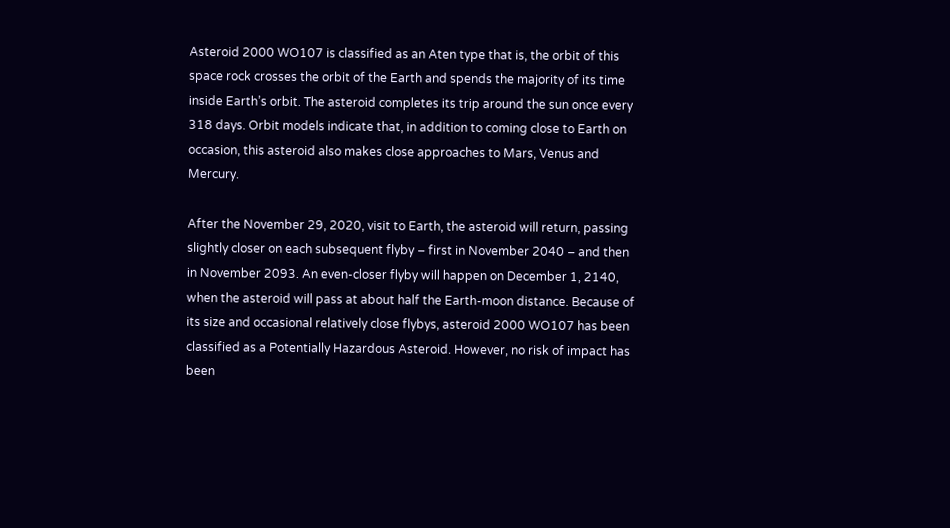Asteroid 2000 WO107 is classified as an Aten type that is, the orbit of this space rock crosses the orbit of the Earth and spends the majority of its time inside Earth’s orbit. The asteroid completes its trip around the sun once every 318 days. Orbit models indicate that, in addition to coming close to Earth on occasion, this asteroid also makes close approaches to Mars, Venus and Mercury.

After the November 29, 2020, visit to Earth, the asteroid will return, passing slightly closer on each subsequent flyby – first in November 2040 – and then in November 2093. An even-closer flyby will happen on December 1, 2140, when the asteroid will pass at about half the Earth-moon distance. Because of its size and occasional relatively close flybys, asteroid 2000 WO107 has been classified as a Potentially Hazardous Asteroid. However, no risk of impact has been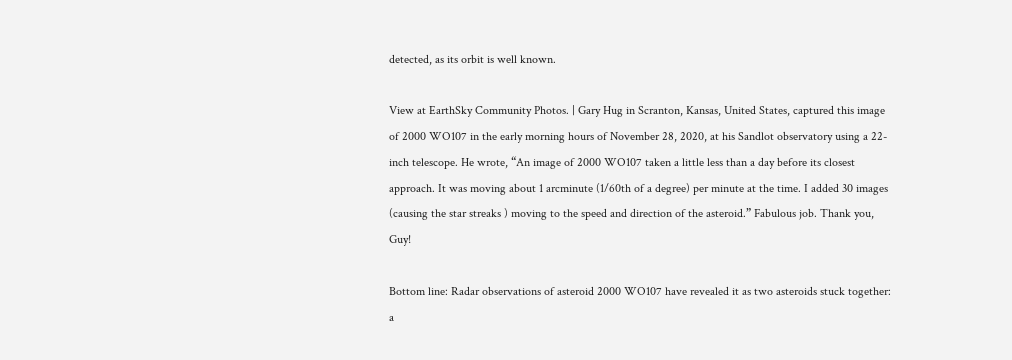detected, as its orbit is well known.

View at EarthSky Community Photos. | Gary Hug in Scranton, Kansas, United States, captured this image of 2000 WO107 in the early morning hours of November 28, 2020, at his Sandlot observatory using a 22-inch telescope. He wrote, “An image of 2000 WO107 taken a little less than a day before its closest approach. It was moving about 1 arcminute (1/60th of a degree) per minute at the time. I added 30 images (causing the star streaks ) moving to the speed and direction of the asteroid.” Fabulous job. Thank you, Guy!

Bottom line: Radar observations of asteroid 2000 WO107 have revealed it as two asteroids stuck together: a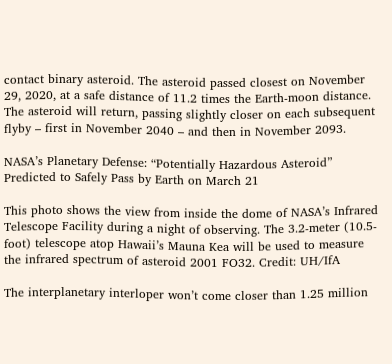contact binary asteroid. The asteroid passed closest on November 29, 2020, at a safe distance of 11.2 times the Earth-moon distance. The asteroid will return, passing slightly closer on each subsequent flyby – first in November 2040 – and then in November 2093.

NASA’s Planetary Defense: “Potentially Hazardous Asteroid” Predicted to Safely Pass by Earth on March 21

This photo shows the view from inside the dome of NASA’s Infrared Telescope Facility during a night of observing. The 3.2-meter (10.5-foot) telescope atop Hawaii’s Mauna Kea will be used to measure the infrared spectrum of asteroid 2001 FO32. Credit: UH/IfA

The interplanetary interloper won’t come closer than 1.25 million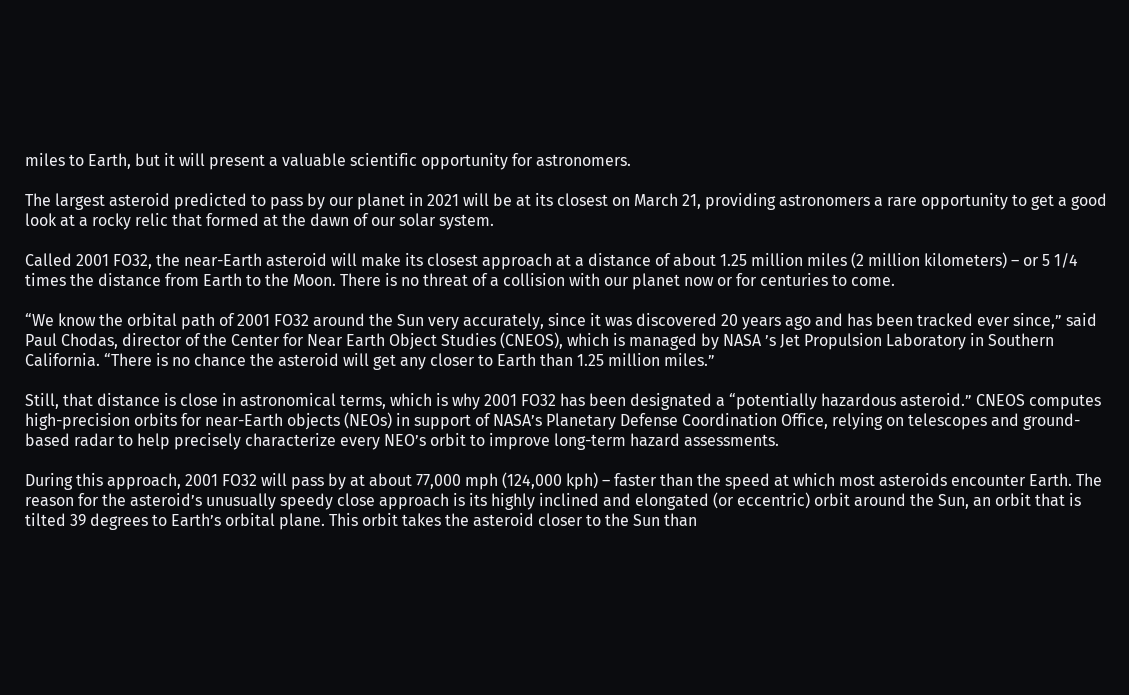miles to Earth, but it will present a valuable scientific opportunity for astronomers.

The largest asteroid predicted to pass by our planet in 2021 will be at its closest on March 21, providing astronomers a rare opportunity to get a good look at a rocky relic that formed at the dawn of our solar system.

Called 2001 FO32, the near-Earth asteroid will make its closest approach at a distance of about 1.25 million miles (2 million kilometers) – or 5 1/4 times the distance from Earth to the Moon. There is no threat of a collision with our planet now or for centuries to come.

“We know the orbital path of 2001 FO32 around the Sun very accurately, since it was discovered 20 years ago and has been tracked ever since,” said Paul Chodas, director of the Center for Near Earth Object Studies (CNEOS), which is managed by NASA ’s Jet Propulsion Laboratory in Southern California. “There is no chance the asteroid will get any closer to Earth than 1.25 million miles.”

Still, that distance is close in astronomical terms, which is why 2001 FO32 has been designated a “potentially hazardous asteroid.” CNEOS computes high-precision orbits for near-Earth objects (NEOs) in support of NASA’s Planetary Defense Coordination Office, relying on telescopes and ground-based radar to help precisely characterize every NEO’s orbit to improve long-term hazard assessments.

During this approach, 2001 FO32 will pass by at about 77,000 mph (124,000 kph) – faster than the speed at which most asteroids encounter Earth. The reason for the asteroid’s unusually speedy close approach is its highly inclined and elongated (or eccentric) orbit around the Sun, an orbit that is tilted 39 degrees to Earth’s orbital plane. This orbit takes the asteroid closer to the Sun than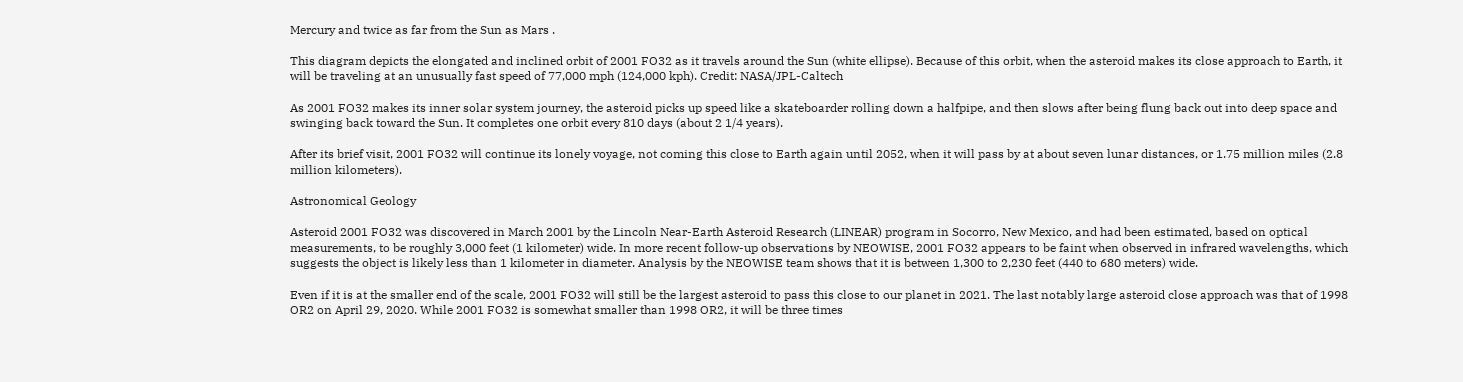Mercury and twice as far from the Sun as Mars .

This diagram depicts the elongated and inclined orbit of 2001 FO32 as it travels around the Sun (white ellipse). Because of this orbit, when the asteroid makes its close approach to Earth, it will be traveling at an unusually fast speed of 77,000 mph (124,000 kph). Credit: NASA/JPL-Caltech

As 2001 FO32 makes its inner solar system journey, the asteroid picks up speed like a skateboarder rolling down a halfpipe, and then slows after being flung back out into deep space and swinging back toward the Sun. It completes one orbit every 810 days (about 2 1/4 years).

After its brief visit, 2001 FO32 will continue its lonely voyage, not coming this close to Earth again until 2052, when it will pass by at about seven lunar distances, or 1.75 million miles (2.8 million kilometers).

Astronomical Geology

Asteroid 2001 FO32 was discovered in March 2001 by the Lincoln Near-Earth Asteroid Research (LINEAR) program in Socorro, New Mexico, and had been estimated, based on optical measurements, to be roughly 3,000 feet (1 kilometer) wide. In more recent follow-up observations by NEOWISE, 2001 FO32 appears to be faint when observed in infrared wavelengths, which suggests the object is likely less than 1 kilometer in diameter. Analysis by the NEOWISE team shows that it is between 1,300 to 2,230 feet (440 to 680 meters) wide.

Even if it is at the smaller end of the scale, 2001 FO32 will still be the largest asteroid to pass this close to our planet in 2021. The last notably large asteroid close approach was that of 1998 OR2 on April 29, 2020. While 2001 FO32 is somewhat smaller than 1998 OR2, it will be three times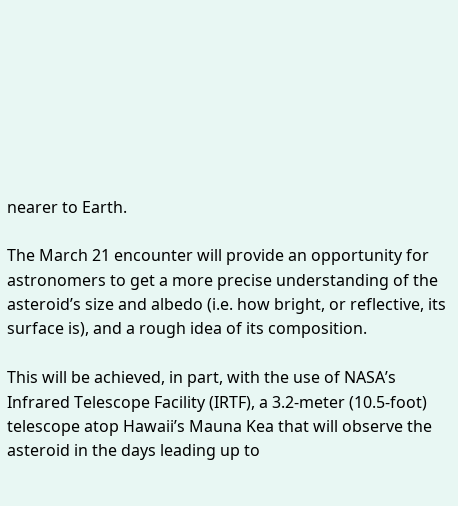nearer to Earth.

The March 21 encounter will provide an opportunity for astronomers to get a more precise understanding of the asteroid’s size and albedo (i.e. how bright, or reflective, its surface is), and a rough idea of its composition.

This will be achieved, in part, with the use of NASA’s Infrared Telescope Facility (IRTF), a 3.2-meter (10.5-foot) telescope atop Hawaii’s Mauna Kea that will observe the asteroid in the days leading up to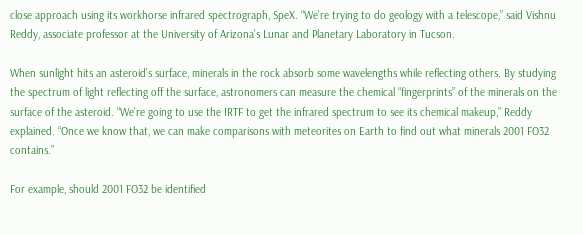close approach using its workhorse infrared spectrograph, SpeX. “We’re trying to do geology with a telescope,” said Vishnu Reddy, associate professor at the University of Arizona’s Lunar and Planetary Laboratory in Tucson.

When sunlight hits an asteroid’s surface, minerals in the rock absorb some wavelengths while reflecting others. By studying the spectrum of light reflecting off the surface, astronomers can measure the chemical “fingerprints” of the minerals on the surface of the asteroid. “We’re going to use the IRTF to get the infrared spectrum to see its chemical makeup,” Reddy explained. “Once we know that, we can make comparisons with meteorites on Earth to find out what minerals 2001 FO32 contains.”

For example, should 2001 FO32 be identified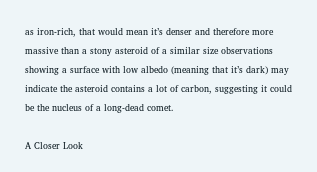as iron-rich, that would mean it’s denser and therefore more massive than a stony asteroid of a similar size observations showing a surface with low albedo (meaning that it’s dark) may indicate the asteroid contains a lot of carbon, suggesting it could be the nucleus of a long-dead comet.

A Closer Look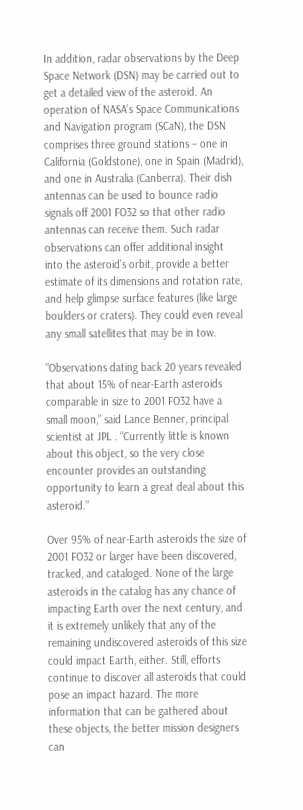In addition, radar observations by the Deep Space Network (DSN) may be carried out to get a detailed view of the asteroid. An operation of NASA’s Space Communications and Navigation program (SCaN), the DSN comprises three ground stations – one in California (Goldstone), one in Spain (Madrid), and one in Australia (Canberra). Their dish antennas can be used to bounce radio signals off 2001 FO32 so that other radio antennas can receive them. Such radar observations can offer additional insight into the asteroid’s orbit, provide a better estimate of its dimensions and rotation rate, and help glimpse surface features (like large boulders or craters). They could even reveal any small satellites that may be in tow.

“Observations dating back 20 years revealed that about 15% of near-Earth asteroids comparable in size to 2001 FO32 have a small moon,” said Lance Benner, principal scientist at JPL . “Currently little is known about this object, so the very close encounter provides an outstanding opportunity to learn a great deal about this asteroid.”

Over 95% of near-Earth asteroids the size of 2001 FO32 or larger have been discovered, tracked, and cataloged. None of the large asteroids in the catalog has any chance of impacting Earth over the next century, and it is extremely unlikely that any of the remaining undiscovered asteroids of this size could impact Earth, either. Still, efforts continue to discover all asteroids that could pose an impact hazard. The more information that can be gathered about these objects, the better mission designers can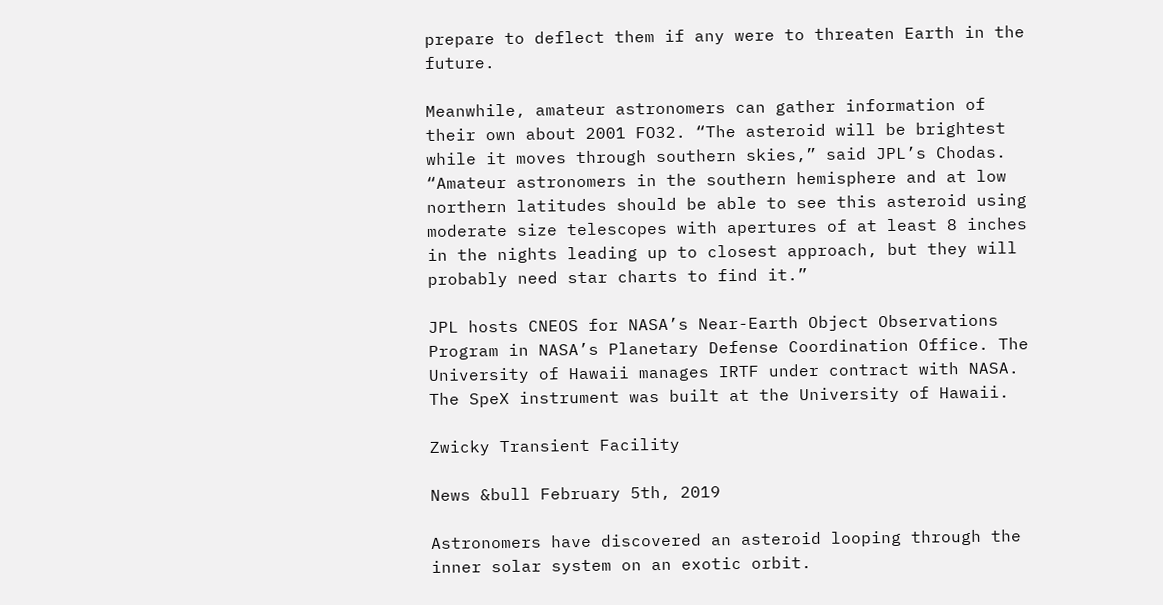prepare to deflect them if any were to threaten Earth in the future.

Meanwhile, amateur astronomers can gather information of their own about 2001 FO32. “The asteroid will be brightest while it moves through southern skies,” said JPL’s Chodas. “Amateur astronomers in the southern hemisphere and at low northern latitudes should be able to see this asteroid using moderate size telescopes with apertures of at least 8 inches in the nights leading up to closest approach, but they will probably need star charts to find it.”

JPL hosts CNEOS for NASA’s Near-Earth Object Observations Program in NASA’s Planetary Defense Coordination Office. The University of Hawaii manages IRTF under contract with NASA. The SpeX instrument was built at the University of Hawaii.

Zwicky Transient Facility

News &bull February 5th, 2019

Astronomers have discovered an asteroid looping through the inner solar system on an exotic orbit.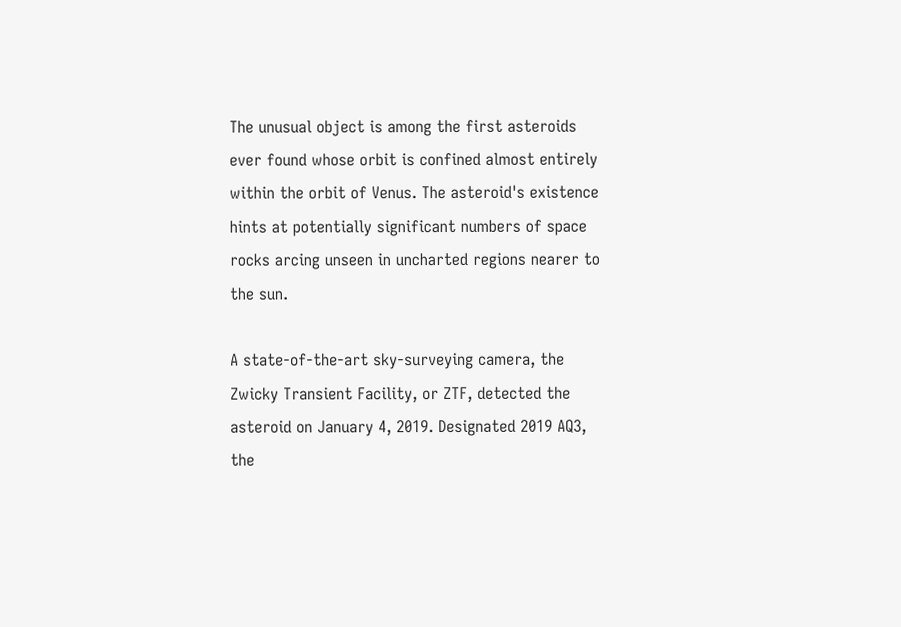The unusual object is among the first asteroids ever found whose orbit is confined almost entirely within the orbit of Venus. The asteroid's existence hints at potentially significant numbers of space rocks arcing unseen in uncharted regions nearer to the sun.

A state-of-the-art sky-surveying camera, the Zwicky Transient Facility, or ZTF, detected the asteroid on January 4, 2019. Designated 2019 AQ3, the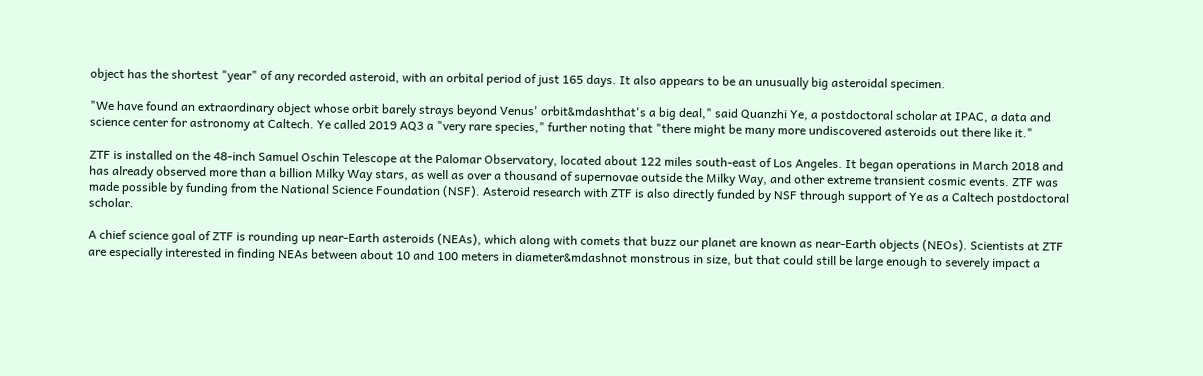object has the shortest "year" of any recorded asteroid, with an orbital period of just 165 days. It also appears to be an unusually big asteroidal specimen.

"We have found an extraordinary object whose orbit barely strays beyond Venus' orbit&mdashthat's a big deal," said Quanzhi Ye, a postdoctoral scholar at IPAC, a data and science center for astronomy at Caltech. Ye called 2019 AQ3 a "very rare species," further noting that "there might be many more undiscovered asteroids out there like it."

ZTF is installed on the 48-inch Samuel Oschin Telescope at the Palomar Observatory, located about 122 miles south-east of Los Angeles. It began operations in March 2018 and has already observed more than a billion Milky Way stars, as well as over a thousand of supernovae outside the Milky Way, and other extreme transient cosmic events. ZTF was made possible by funding from the National Science Foundation (NSF). Asteroid research with ZTF is also directly funded by NSF through support of Ye as a Caltech postdoctoral scholar.

A chief science goal of ZTF is rounding up near-Earth asteroids (NEAs), which along with comets that buzz our planet are known as near-Earth objects (NEOs). Scientists at ZTF are especially interested in finding NEAs between about 10 and 100 meters in diameter&mdashnot monstrous in size, but that could still be large enough to severely impact a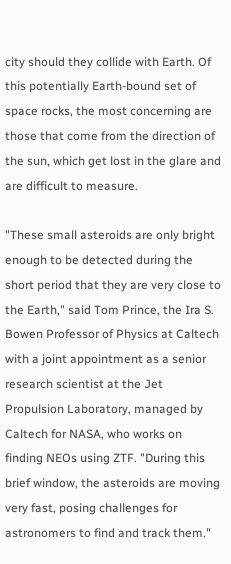city should they collide with Earth. Of this potentially Earth-bound set of space rocks, the most concerning are those that come from the direction of the sun, which get lost in the glare and are difficult to measure.

"These small asteroids are only bright enough to be detected during the short period that they are very close to the Earth," said Tom Prince, the Ira S. Bowen Professor of Physics at Caltech with a joint appointment as a senior research scientist at the Jet Propulsion Laboratory, managed by Caltech for NASA, who works on finding NEOs using ZTF. "During this brief window, the asteroids are moving very fast, posing challenges for astronomers to find and track them."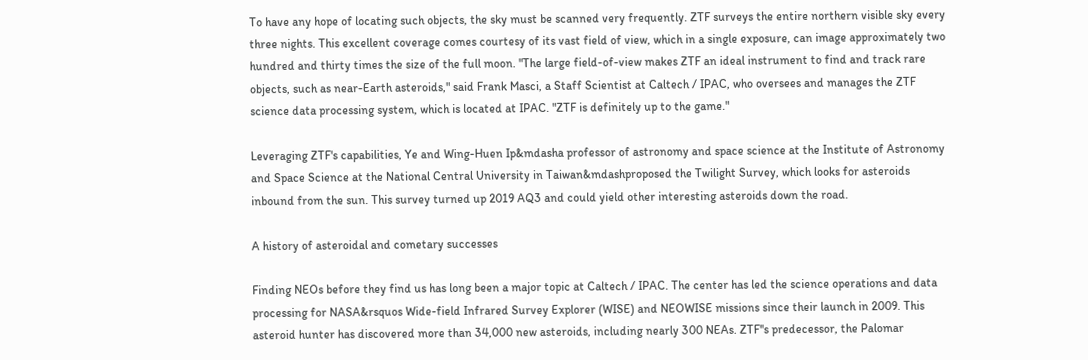To have any hope of locating such objects, the sky must be scanned very frequently. ZTF surveys the entire northern visible sky every three nights. This excellent coverage comes courtesy of its vast field of view, which in a single exposure, can image approximately two hundred and thirty times the size of the full moon. "The large field-of-view makes ZTF an ideal instrument to find and track rare objects, such as near-Earth asteroids," said Frank Masci, a Staff Scientist at Caltech / IPAC, who oversees and manages the ZTF science data processing system, which is located at IPAC. "ZTF is definitely up to the game."

Leveraging ZTF's capabilities, Ye and Wing-Huen Ip&mdasha professor of astronomy and space science at the Institute of Astronomy and Space Science at the National Central University in Taiwan&mdashproposed the Twilight Survey, which looks for asteroids inbound from the sun. This survey turned up 2019 AQ3 and could yield other interesting asteroids down the road.

A history of asteroidal and cometary successes

Finding NEOs before they find us has long been a major topic at Caltech / IPAC. The center has led the science operations and data processing for NASA&rsquos Wide-field Infrared Survey Explorer (WISE) and NEOWISE missions since their launch in 2009. This asteroid hunter has discovered more than 34,000 new asteroids, including nearly 300 NEAs. ZTF''s predecessor, the Palomar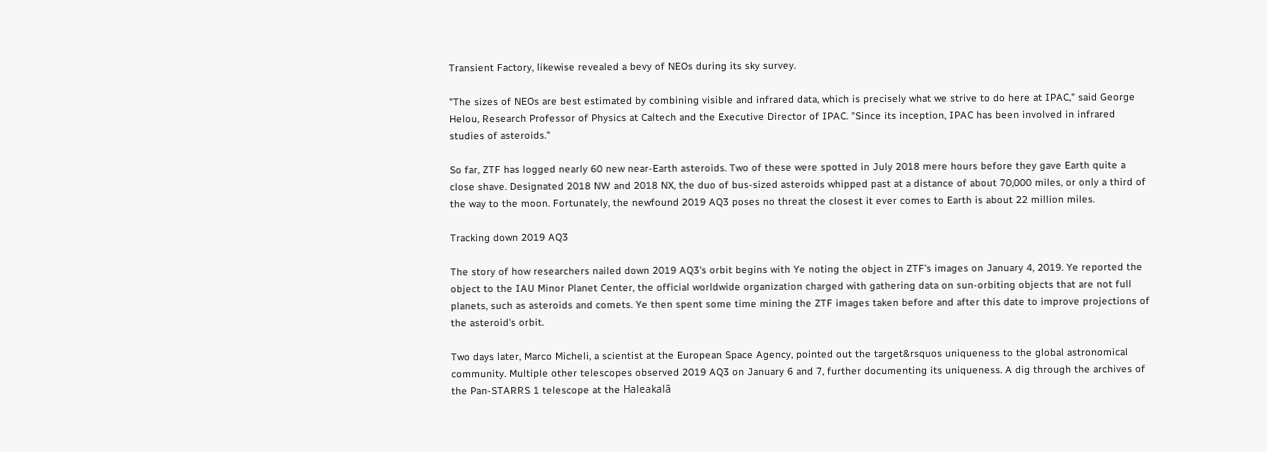Transient Factory, likewise revealed a bevy of NEOs during its sky survey.

"The sizes of NEOs are best estimated by combining visible and infrared data, which is precisely what we strive to do here at IPAC," said George Helou, Research Professor of Physics at Caltech and the Executive Director of IPAC. "Since its inception, IPAC has been involved in infrared studies of asteroids."

So far, ZTF has logged nearly 60 new near-Earth asteroids. Two of these were spotted in July 2018 mere hours before they gave Earth quite a close shave. Designated 2018 NW and 2018 NX, the duo of bus-sized asteroids whipped past at a distance of about 70,000 miles, or only a third of the way to the moon. Fortunately, the newfound 2019 AQ3 poses no threat the closest it ever comes to Earth is about 22 million miles.

Tracking down 2019 AQ3

The story of how researchers nailed down 2019 AQ3's orbit begins with Ye noting the object in ZTF's images on January 4, 2019. Ye reported the object to the IAU Minor Planet Center, the official worldwide organization charged with gathering data on sun-orbiting objects that are not full planets, such as asteroids and comets. Ye then spent some time mining the ZTF images taken before and after this date to improve projections of the asteroid's orbit.

Two days later, Marco Micheli, a scientist at the European Space Agency, pointed out the target&rsquos uniqueness to the global astronomical community. Multiple other telescopes observed 2019 AQ3 on January 6 and 7, further documenting its uniqueness. A dig through the archives of the Pan-STARRS 1 telescope at the Haleakalā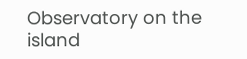Observatory on the island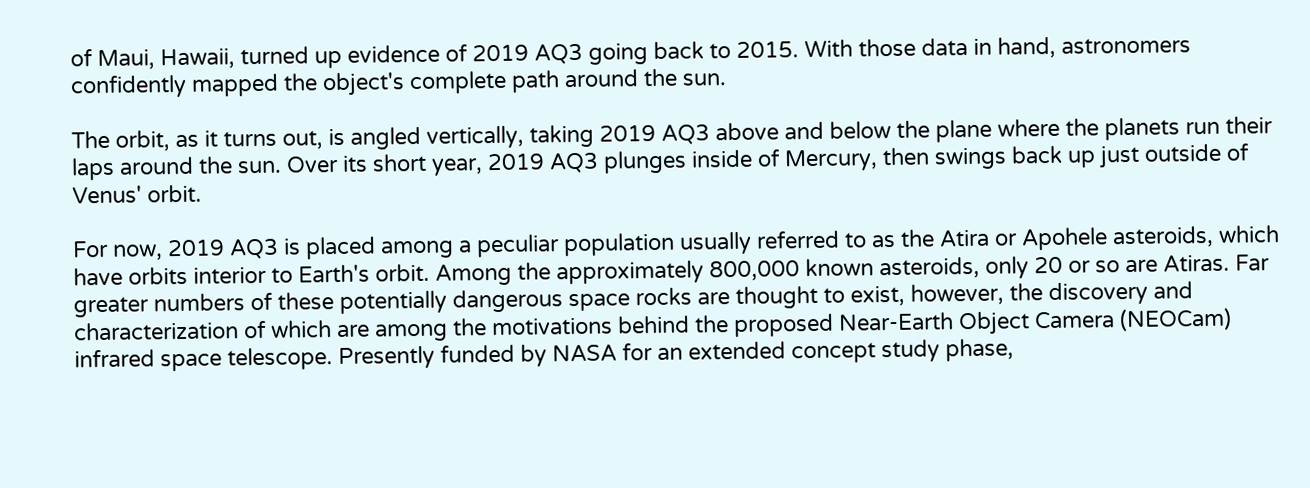of Maui, Hawaii, turned up evidence of 2019 AQ3 going back to 2015. With those data in hand, astronomers confidently mapped the object's complete path around the sun.

The orbit, as it turns out, is angled vertically, taking 2019 AQ3 above and below the plane where the planets run their laps around the sun. Over its short year, 2019 AQ3 plunges inside of Mercury, then swings back up just outside of Venus' orbit.

For now, 2019 AQ3 is placed among a peculiar population usually referred to as the Atira or Apohele asteroids, which have orbits interior to Earth's orbit. Among the approximately 800,000 known asteroids, only 20 or so are Atiras. Far greater numbers of these potentially dangerous space rocks are thought to exist, however, the discovery and characterization of which are among the motivations behind the proposed Near-Earth Object Camera (NEOCam) infrared space telescope. Presently funded by NASA for an extended concept study phase,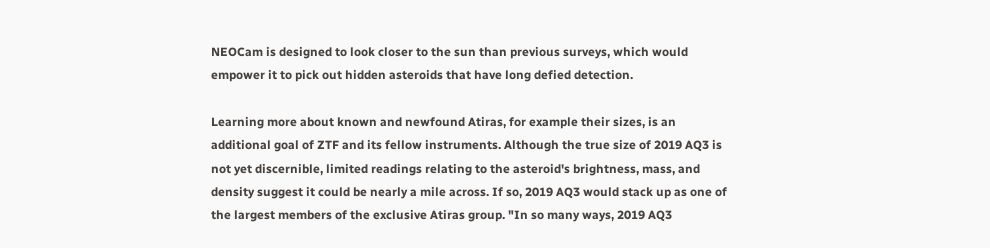NEOCam is designed to look closer to the sun than previous surveys, which would empower it to pick out hidden asteroids that have long defied detection.

Learning more about known and newfound Atiras, for example their sizes, is an additional goal of ZTF and its fellow instruments. Although the true size of 2019 AQ3 is not yet discernible, limited readings relating to the asteroid's brightness, mass, and density suggest it could be nearly a mile across. If so, 2019 AQ3 would stack up as one of the largest members of the exclusive Atiras group. "In so many ways, 2019 AQ3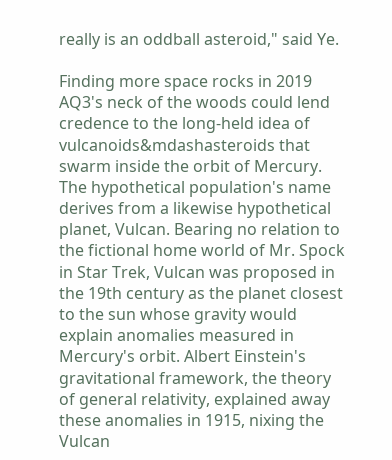really is an oddball asteroid," said Ye.

Finding more space rocks in 2019 AQ3's neck of the woods could lend credence to the long-held idea of vulcanoids&mdashasteroids that swarm inside the orbit of Mercury. The hypothetical population's name derives from a likewise hypothetical planet, Vulcan. Bearing no relation to the fictional home world of Mr. Spock in Star Trek, Vulcan was proposed in the 19th century as the planet closest to the sun whose gravity would explain anomalies measured in Mercury's orbit. Albert Einstein's gravitational framework, the theory of general relativity, explained away these anomalies in 1915, nixing the Vulcan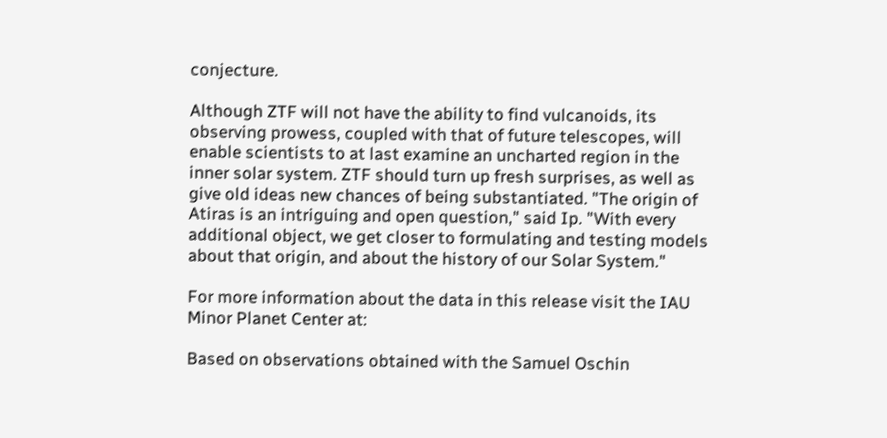conjecture.

Although ZTF will not have the ability to find vulcanoids, its observing prowess, coupled with that of future telescopes, will enable scientists to at last examine an uncharted region in the inner solar system. ZTF should turn up fresh surprises, as well as give old ideas new chances of being substantiated. "The origin of Atiras is an intriguing and open question," said Ip. "With every additional object, we get closer to formulating and testing models about that origin, and about the history of our Solar System."

For more information about the data in this release visit the IAU Minor Planet Center at:

Based on observations obtained with the Samuel Oschin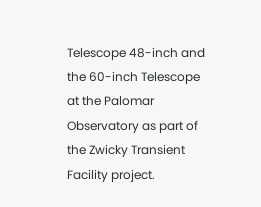Telescope 48-inch and the 60-inch Telescope at the Palomar Observatory as part of the Zwicky Transient Facility project.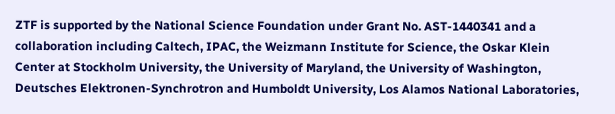ZTF is supported by the National Science Foundation under Grant No. AST-1440341 and a collaboration including Caltech, IPAC, the Weizmann Institute for Science, the Oskar Klein Center at Stockholm University, the University of Maryland, the University of Washington, Deutsches Elektronen-Synchrotron and Humboldt University, Los Alamos National Laboratories,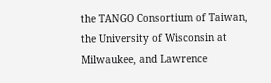the TANGO Consortium of Taiwan, the University of Wisconsin at Milwaukee, and Lawrence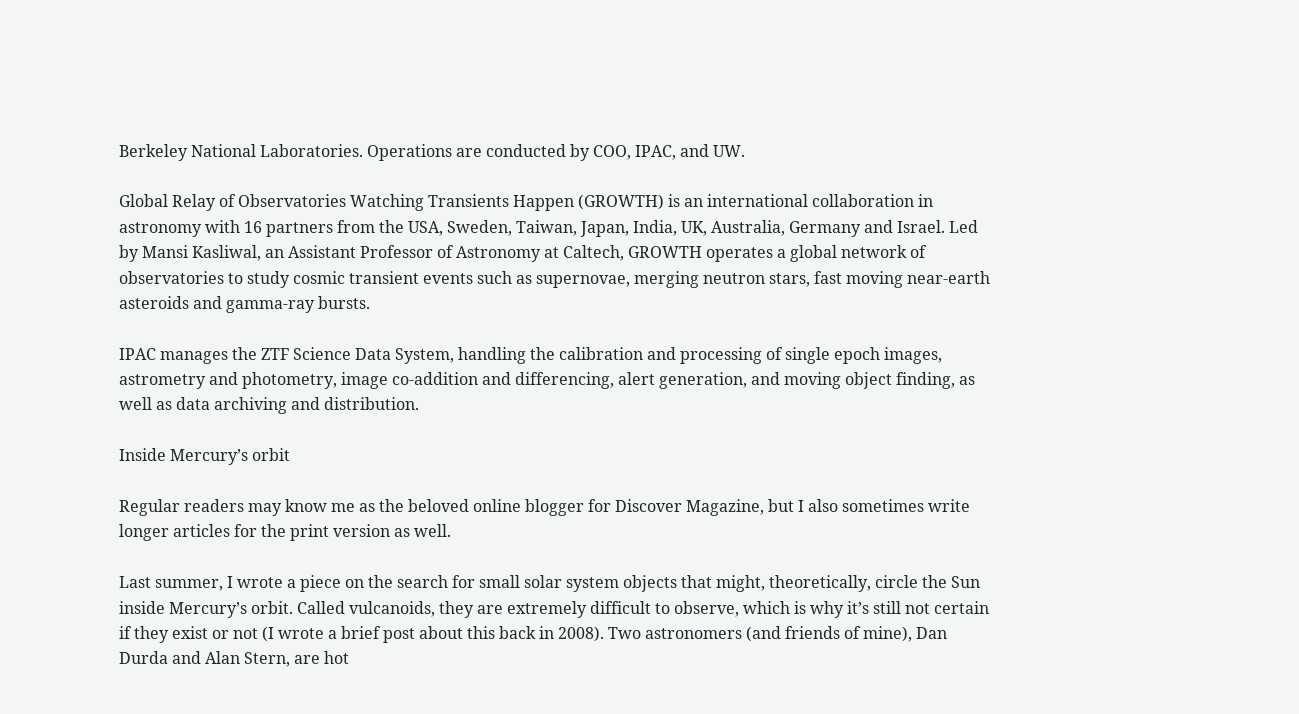Berkeley National Laboratories. Operations are conducted by COO, IPAC, and UW.

Global Relay of Observatories Watching Transients Happen (GROWTH) is an international collaboration in astronomy with 16 partners from the USA, Sweden, Taiwan, Japan, India, UK, Australia, Germany and Israel. Led by Mansi Kasliwal, an Assistant Professor of Astronomy at Caltech, GROWTH operates a global network of observatories to study cosmic transient events such as supernovae, merging neutron stars, fast moving near-earth asteroids and gamma-ray bursts.

IPAC manages the ZTF Science Data System, handling the calibration and processing of single epoch images, astrometry and photometry, image co-addition and differencing, alert generation, and moving object finding, as well as data archiving and distribution.

Inside Mercury’s orbit

Regular readers may know me as the beloved online blogger for Discover Magazine, but I also sometimes write longer articles for the print version as well.

Last summer, I wrote a piece on the search for small solar system objects that might, theoretically, circle the Sun inside Mercury’s orbit. Called vulcanoids, they are extremely difficult to observe, which is why it’s still not certain if they exist or not (I wrote a brief post about this back in 2008). Two astronomers (and friends of mine), Dan Durda and Alan Stern, are hot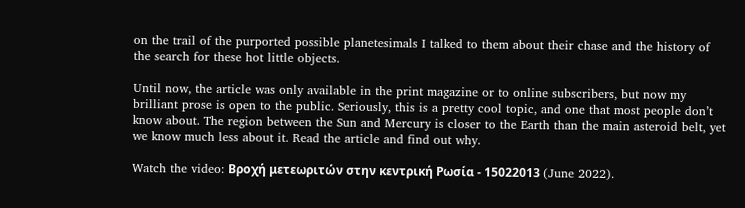on the trail of the purported possible planetesimals I talked to them about their chase and the history of the search for these hot little objects.

Until now, the article was only available in the print magazine or to online subscribers, but now my brilliant prose is open to the public. Seriously, this is a pretty cool topic, and one that most people don’t know about. The region between the Sun and Mercury is closer to the Earth than the main asteroid belt, yet we know much less about it. Read the article and find out why.

Watch the video: Βροχή μετεωριτών στην κεντρική Ρωσία - 15022013 (June 2022).